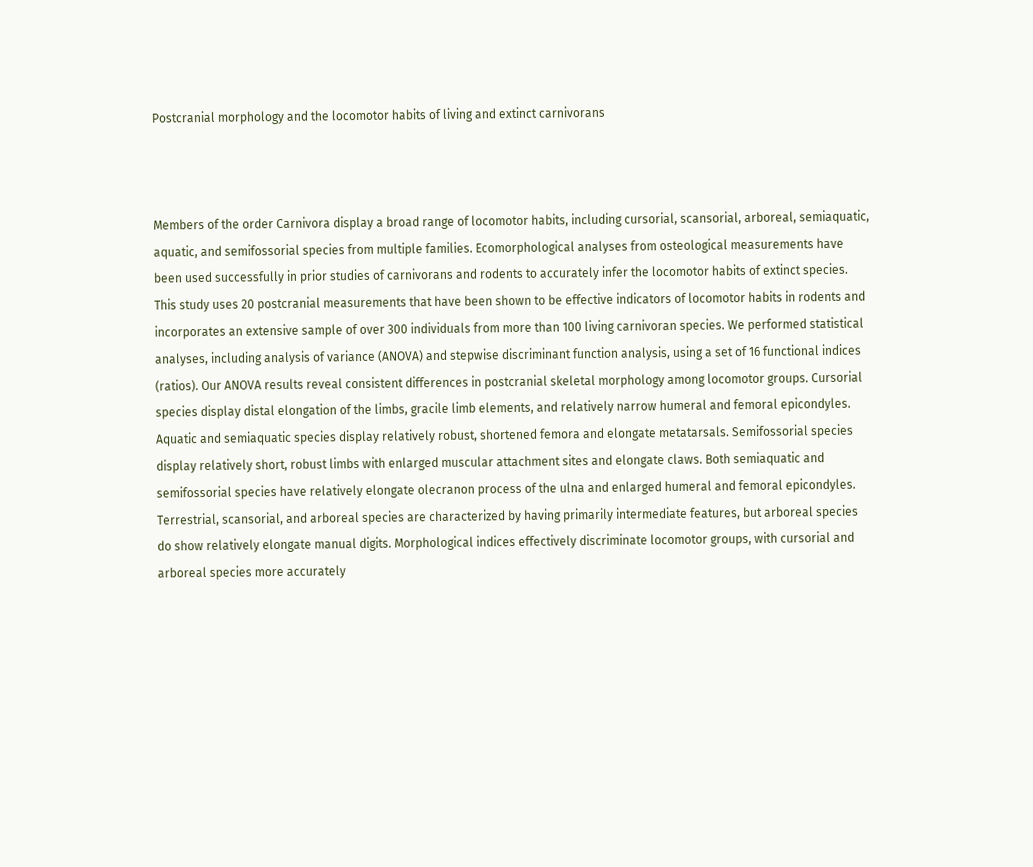Postcranial morphology and the locomotor habits of living and extinct carnivorans



Members of the order Carnivora display a broad range of locomotor habits, including cursorial, scansorial, arboreal, semiaquatic, aquatic, and semifossorial species from multiple families. Ecomorphological analyses from osteological measurements have been used successfully in prior studies of carnivorans and rodents to accurately infer the locomotor habits of extinct species. This study uses 20 postcranial measurements that have been shown to be effective indicators of locomotor habits in rodents and incorporates an extensive sample of over 300 individuals from more than 100 living carnivoran species. We performed statistical analyses, including analysis of variance (ANOVA) and stepwise discriminant function analysis, using a set of 16 functional indices (ratios). Our ANOVA results reveal consistent differences in postcranial skeletal morphology among locomotor groups. Cursorial species display distal elongation of the limbs, gracile limb elements, and relatively narrow humeral and femoral epicondyles. Aquatic and semiaquatic species display relatively robust, shortened femora and elongate metatarsals. Semifossorial species display relatively short, robust limbs with enlarged muscular attachment sites and elongate claws. Both semiaquatic and semifossorial species have relatively elongate olecranon process of the ulna and enlarged humeral and femoral epicondyles. Terrestrial, scansorial, and arboreal species are characterized by having primarily intermediate features, but arboreal species do show relatively elongate manual digits. Morphological indices effectively discriminate locomotor groups, with cursorial and arboreal species more accurately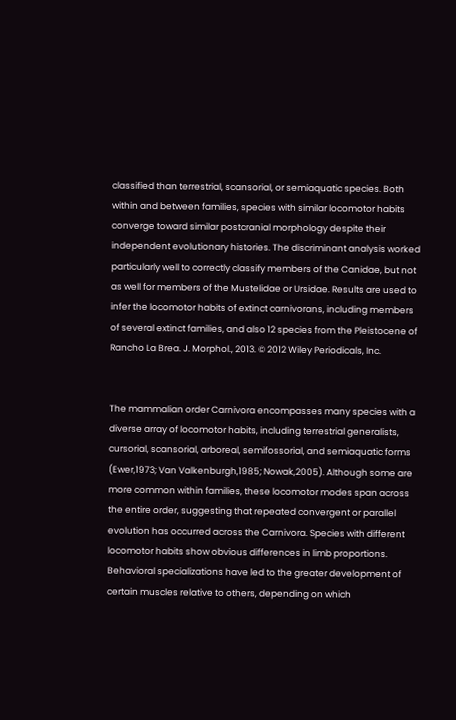classified than terrestrial, scansorial, or semiaquatic species. Both within and between families, species with similar locomotor habits converge toward similar postcranial morphology despite their independent evolutionary histories. The discriminant analysis worked particularly well to correctly classify members of the Canidae, but not as well for members of the Mustelidae or Ursidae. Results are used to infer the locomotor habits of extinct carnivorans, including members of several extinct families, and also 12 species from the Pleistocene of Rancho La Brea. J. Morphol., 2013. © 2012 Wiley Periodicals, Inc.


The mammalian order Carnivora encompasses many species with a diverse array of locomotor habits, including terrestrial generalists, cursorial, scansorial, arboreal, semifossorial, and semiaquatic forms (Ewer,1973; Van Valkenburgh,1985; Nowak,2005). Although some are more common within families, these locomotor modes span across the entire order, suggesting that repeated convergent or parallel evolution has occurred across the Carnivora. Species with different locomotor habits show obvious differences in limb proportions. Behavioral specializations have led to the greater development of certain muscles relative to others, depending on which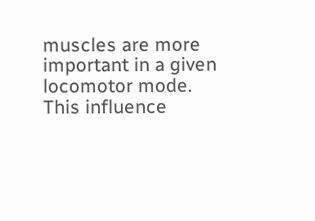muscles are more important in a given locomotor mode. This influence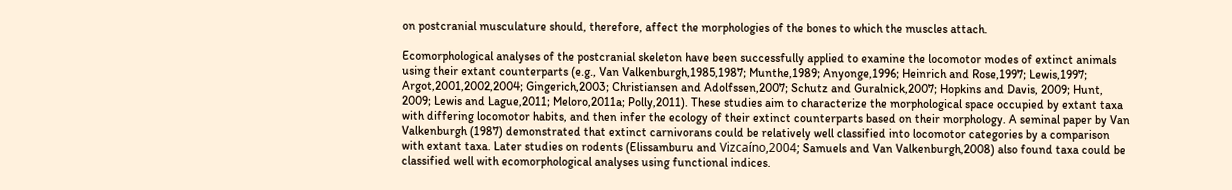on postcranial musculature should, therefore, affect the morphologies of the bones to which the muscles attach.

Ecomorphological analyses of the postcranial skeleton have been successfully applied to examine the locomotor modes of extinct animals using their extant counterparts (e.g., Van Valkenburgh,1985,1987; Munthe,1989; Anyonge,1996; Heinrich and Rose,1997; Lewis,1997; Argot,2001,2002,2004; Gingerich,2003; Christiansen and Adolfssen,2007; Schutz and Guralnick,2007; Hopkins and Davis, 2009; Hunt, 2009; Lewis and Lague,2011; Meloro,2011a; Polly,2011). These studies aim to characterize the morphological space occupied by extant taxa with differing locomotor habits, and then infer the ecology of their extinct counterparts based on their morphology. A seminal paper by Van Valkenburgh (1987) demonstrated that extinct carnivorans could be relatively well classified into locomotor categories by a comparison with extant taxa. Later studies on rodents (Elissamburu and Vizcaíno,2004; Samuels and Van Valkenburgh,2008) also found taxa could be classified well with ecomorphological analyses using functional indices.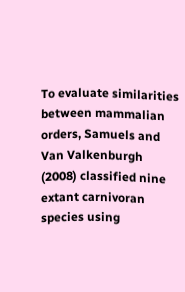To evaluate similarities between mammalian orders, Samuels and Van Valkenburgh (2008) classified nine extant carnivoran species using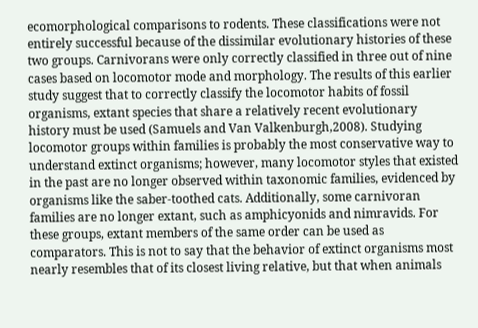ecomorphological comparisons to rodents. These classifications were not entirely successful because of the dissimilar evolutionary histories of these two groups. Carnivorans were only correctly classified in three out of nine cases based on locomotor mode and morphology. The results of this earlier study suggest that to correctly classify the locomotor habits of fossil organisms, extant species that share a relatively recent evolutionary history must be used (Samuels and Van Valkenburgh,2008). Studying locomotor groups within families is probably the most conservative way to understand extinct organisms; however, many locomotor styles that existed in the past are no longer observed within taxonomic families, evidenced by organisms like the saber-toothed cats. Additionally, some carnivoran families are no longer extant, such as amphicyonids and nimravids. For these groups, extant members of the same order can be used as comparators. This is not to say that the behavior of extinct organisms most nearly resembles that of its closest living relative, but that when animals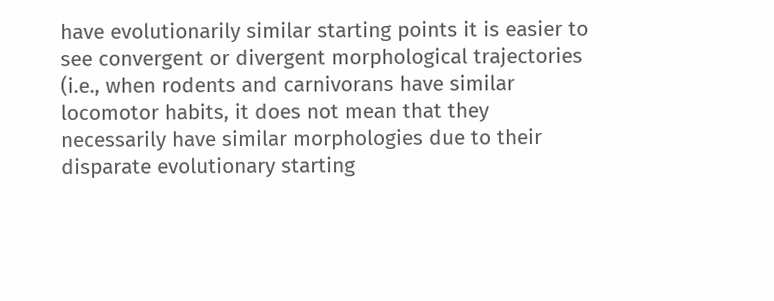have evolutionarily similar starting points it is easier to see convergent or divergent morphological trajectories (i.e., when rodents and carnivorans have similar locomotor habits, it does not mean that they necessarily have similar morphologies due to their disparate evolutionary starting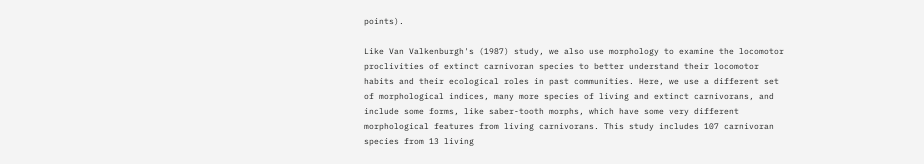points).

Like Van Valkenburgh's (1987) study, we also use morphology to examine the locomotor proclivities of extinct carnivoran species to better understand their locomotor habits and their ecological roles in past communities. Here, we use a different set of morphological indices, many more species of living and extinct carnivorans, and include some forms, like saber-tooth morphs, which have some very different morphological features from living carnivorans. This study includes 107 carnivoran species from 13 living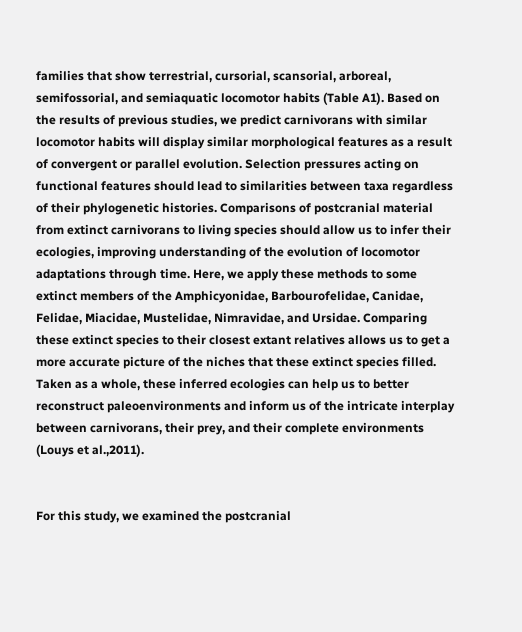families that show terrestrial, cursorial, scansorial, arboreal, semifossorial, and semiaquatic locomotor habits (Table A1). Based on the results of previous studies, we predict carnivorans with similar locomotor habits will display similar morphological features as a result of convergent or parallel evolution. Selection pressures acting on functional features should lead to similarities between taxa regardless of their phylogenetic histories. Comparisons of postcranial material from extinct carnivorans to living species should allow us to infer their ecologies, improving understanding of the evolution of locomotor adaptations through time. Here, we apply these methods to some extinct members of the Amphicyonidae, Barbourofelidae, Canidae, Felidae, Miacidae, Mustelidae, Nimravidae, and Ursidae. Comparing these extinct species to their closest extant relatives allows us to get a more accurate picture of the niches that these extinct species filled. Taken as a whole, these inferred ecologies can help us to better reconstruct paleoenvironments and inform us of the intricate interplay between carnivorans, their prey, and their complete environments (Louys et al.,2011).


For this study, we examined the postcranial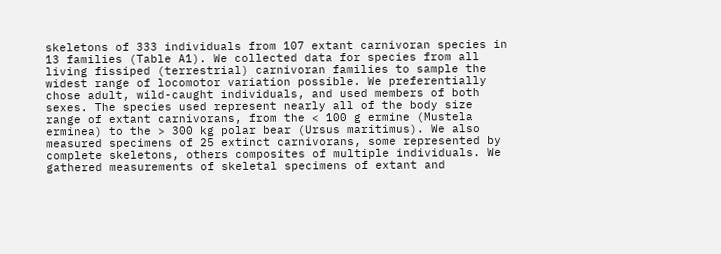skeletons of 333 individuals from 107 extant carnivoran species in 13 families (Table A1). We collected data for species from all living fissiped (terrestrial) carnivoran families to sample the widest range of locomotor variation possible. We preferentially chose adult, wild-caught individuals, and used members of both sexes. The species used represent nearly all of the body size range of extant carnivorans, from the < 100 g ermine (Mustela erminea) to the > 300 kg polar bear (Ursus maritimus). We also measured specimens of 25 extinct carnivorans, some represented by complete skeletons, others composites of multiple individuals. We gathered measurements of skeletal specimens of extant and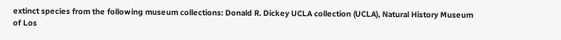extinct species from the following museum collections: Donald R. Dickey UCLA collection (UCLA), Natural History Museum of Los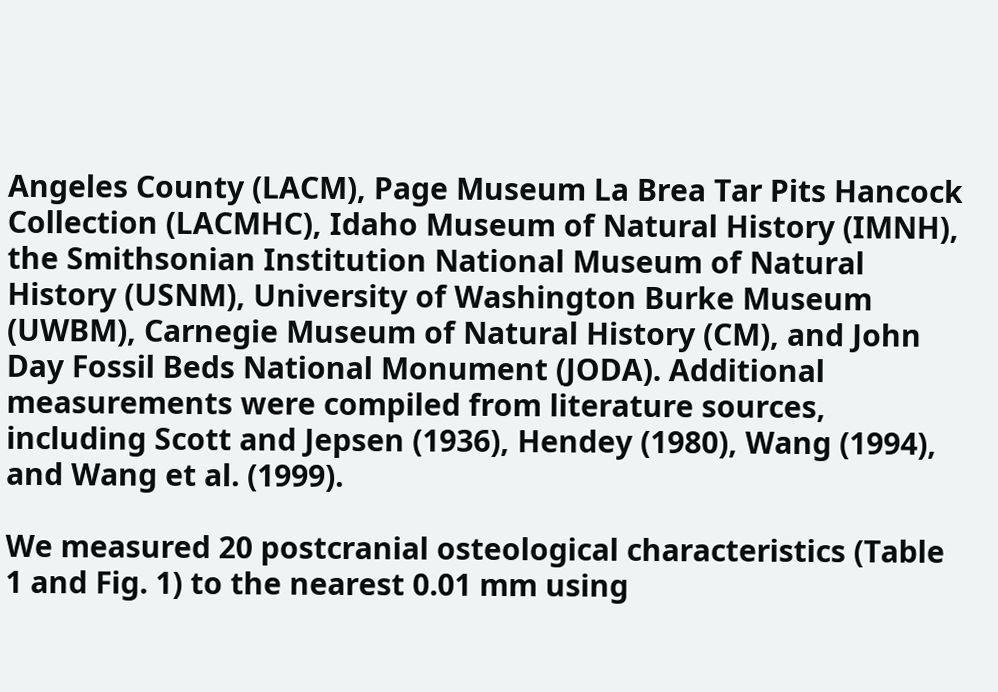Angeles County (LACM), Page Museum La Brea Tar Pits Hancock Collection (LACMHC), Idaho Museum of Natural History (IMNH), the Smithsonian Institution National Museum of Natural History (USNM), University of Washington Burke Museum (UWBM), Carnegie Museum of Natural History (CM), and John Day Fossil Beds National Monument (JODA). Additional measurements were compiled from literature sources, including Scott and Jepsen (1936), Hendey (1980), Wang (1994), and Wang et al. (1999).

We measured 20 postcranial osteological characteristics (Table 1 and Fig. 1) to the nearest 0.01 mm using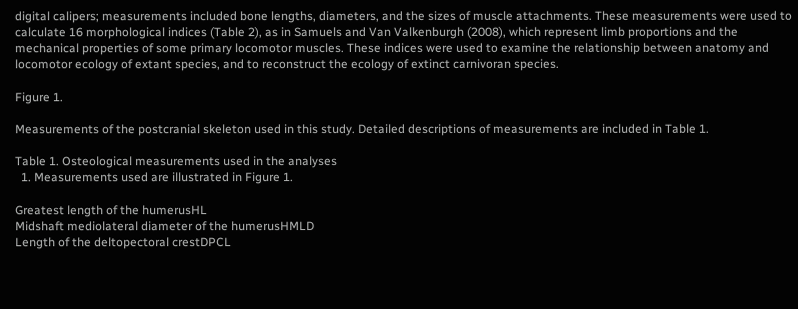digital calipers; measurements included bone lengths, diameters, and the sizes of muscle attachments. These measurements were used to calculate 16 morphological indices (Table 2), as in Samuels and Van Valkenburgh (2008), which represent limb proportions and the mechanical properties of some primary locomotor muscles. These indices were used to examine the relationship between anatomy and locomotor ecology of extant species, and to reconstruct the ecology of extinct carnivoran species.

Figure 1.

Measurements of the postcranial skeleton used in this study. Detailed descriptions of measurements are included in Table 1.

Table 1. Osteological measurements used in the analyses
  1. Measurements used are illustrated in Figure 1.

Greatest length of the humerusHL
Midshaft mediolateral diameter of the humerusHMLD
Length of the deltopectoral crestDPCL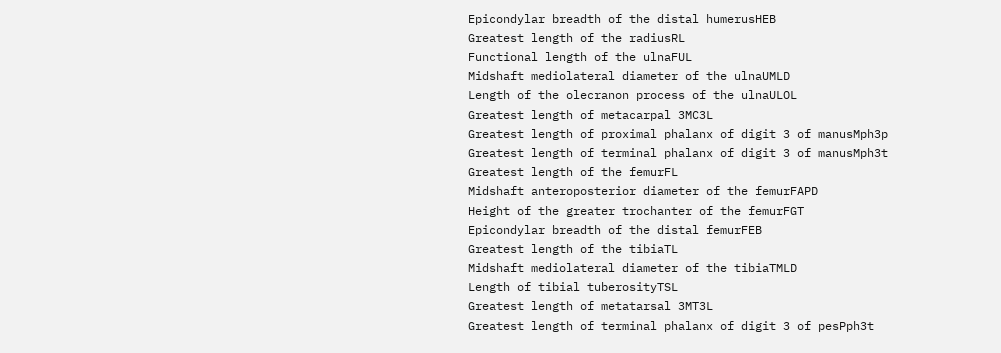Epicondylar breadth of the distal humerusHEB
Greatest length of the radiusRL
Functional length of the ulnaFUL
Midshaft mediolateral diameter of the ulnaUMLD
Length of the olecranon process of the ulnaULOL
Greatest length of metacarpal 3MC3L
Greatest length of proximal phalanx of digit 3 of manusMph3p
Greatest length of terminal phalanx of digit 3 of manusMph3t
Greatest length of the femurFL
Midshaft anteroposterior diameter of the femurFAPD
Height of the greater trochanter of the femurFGT
Epicondylar breadth of the distal femurFEB
Greatest length of the tibiaTL
Midshaft mediolateral diameter of the tibiaTMLD
Length of tibial tuberosityTSL
Greatest length of metatarsal 3MT3L
Greatest length of terminal phalanx of digit 3 of pesPph3t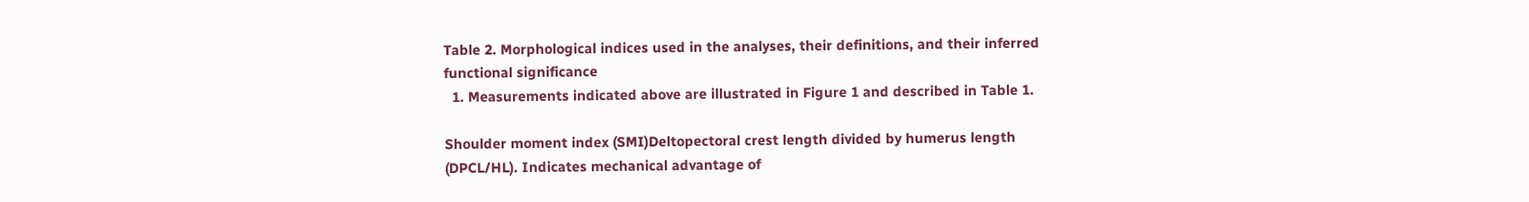Table 2. Morphological indices used in the analyses, their definitions, and their inferred functional significance
  1. Measurements indicated above are illustrated in Figure 1 and described in Table 1.

Shoulder moment index (SMI)Deltopectoral crest length divided by humerus length (DPCL/HL). Indicates mechanical advantage of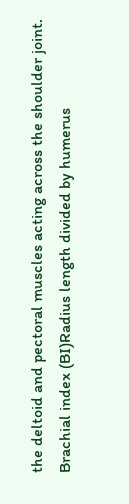the deltoid and pectoral muscles acting across the shoulder joint.
Brachial index (BI)Radius length divided by humerus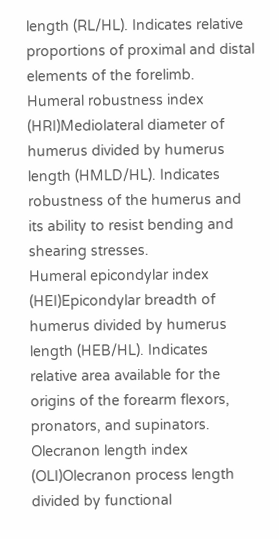length (RL/HL). Indicates relative proportions of proximal and distal elements of the forelimb.
Humeral robustness index (HRI)Mediolateral diameter of humerus divided by humerus length (HMLD/HL). Indicates robustness of the humerus and its ability to resist bending and shearing stresses.
Humeral epicondylar index (HEI)Epicondylar breadth of humerus divided by humerus length (HEB/HL). Indicates relative area available for the origins of the forearm flexors, pronators, and supinators.
Olecranon length index (OLI)Olecranon process length divided by functional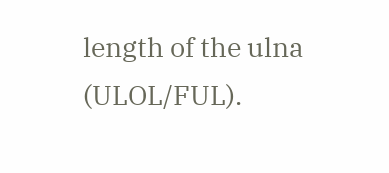length of the ulna (ULOL/FUL).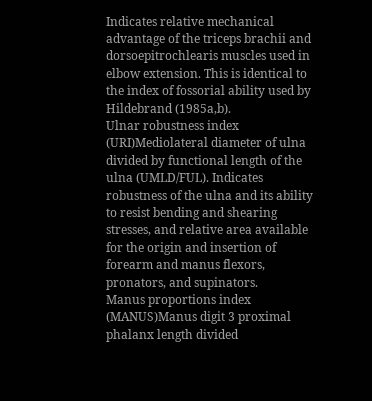Indicates relative mechanical advantage of the triceps brachii and dorsoepitrochlearis muscles used in elbow extension. This is identical to the index of fossorial ability used by Hildebrand (1985a,b).
Ulnar robustness index (URI)Mediolateral diameter of ulna divided by functional length of the ulna (UMLD/FUL). Indicates robustness of the ulna and its ability to resist bending and shearing stresses, and relative area available for the origin and insertion of forearm and manus flexors, pronators, and supinators.
Manus proportions index (MANUS)Manus digit 3 proximal phalanx length divided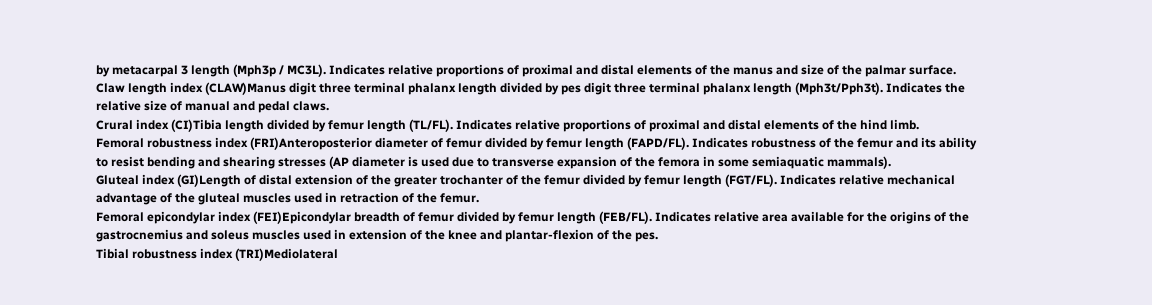by metacarpal 3 length (Mph3p / MC3L). Indicates relative proportions of proximal and distal elements of the manus and size of the palmar surface.
Claw length index (CLAW)Manus digit three terminal phalanx length divided by pes digit three terminal phalanx length (Mph3t/Pph3t). Indicates the relative size of manual and pedal claws.
Crural index (CI)Tibia length divided by femur length (TL/FL). Indicates relative proportions of proximal and distal elements of the hind limb.
Femoral robustness index (FRI)Anteroposterior diameter of femur divided by femur length (FAPD/FL). Indicates robustness of the femur and its ability to resist bending and shearing stresses (AP diameter is used due to transverse expansion of the femora in some semiaquatic mammals).
Gluteal index (GI)Length of distal extension of the greater trochanter of the femur divided by femur length (FGT/FL). Indicates relative mechanical advantage of the gluteal muscles used in retraction of the femur.
Femoral epicondylar index (FEI)Epicondylar breadth of femur divided by femur length (FEB/FL). Indicates relative area available for the origins of the gastrocnemius and soleus muscles used in extension of the knee and plantar-flexion of the pes.
Tibial robustness index (TRI)Mediolateral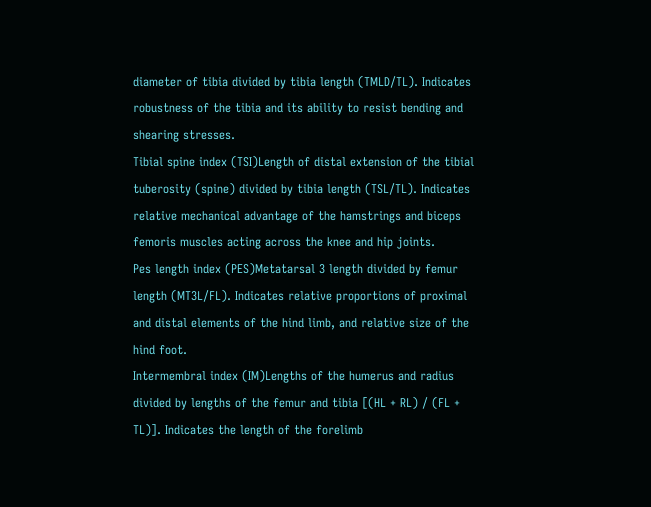diameter of tibia divided by tibia length (TMLD/TL). Indicates robustness of the tibia and its ability to resist bending and shearing stresses.
Tibial spine index (TSI)Length of distal extension of the tibial tuberosity (spine) divided by tibia length (TSL/TL). Indicates relative mechanical advantage of the hamstrings and biceps femoris muscles acting across the knee and hip joints.
Pes length index (PES)Metatarsal 3 length divided by femur length (MT3L/FL). Indicates relative proportions of proximal and distal elements of the hind limb, and relative size of the hind foot.
Intermembral index (IM)Lengths of the humerus and radius divided by lengths of the femur and tibia [(HL + RL) / (FL + TL)]. Indicates the length of the forelimb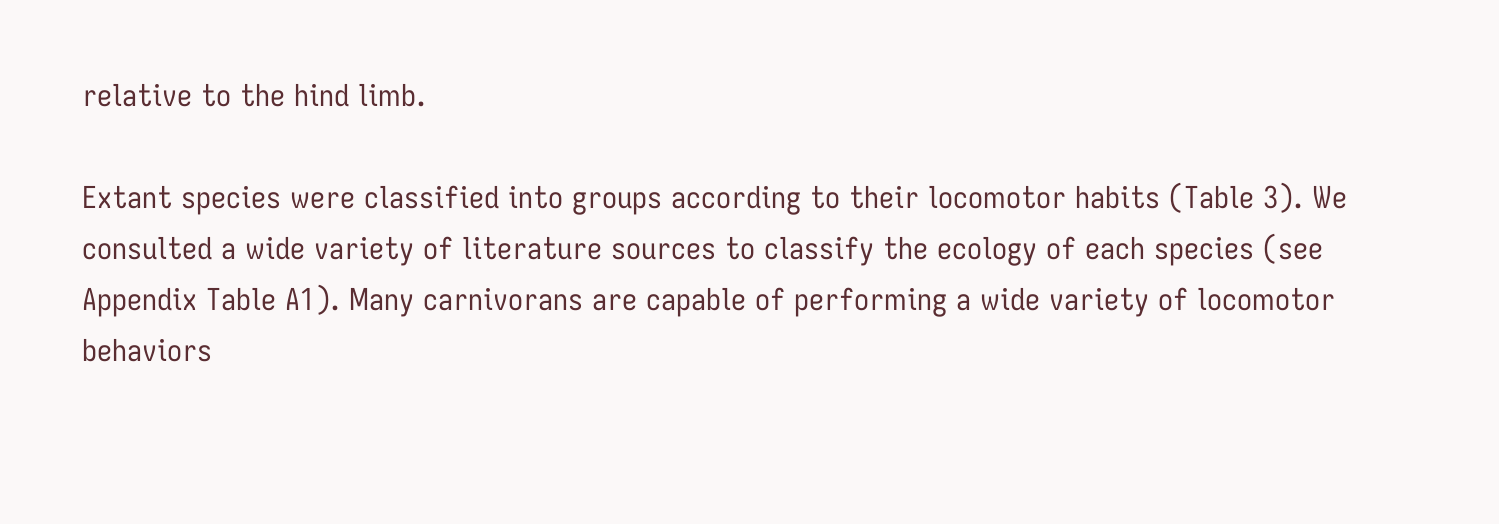relative to the hind limb.

Extant species were classified into groups according to their locomotor habits (Table 3). We consulted a wide variety of literature sources to classify the ecology of each species (see Appendix Table A1). Many carnivorans are capable of performing a wide variety of locomotor behaviors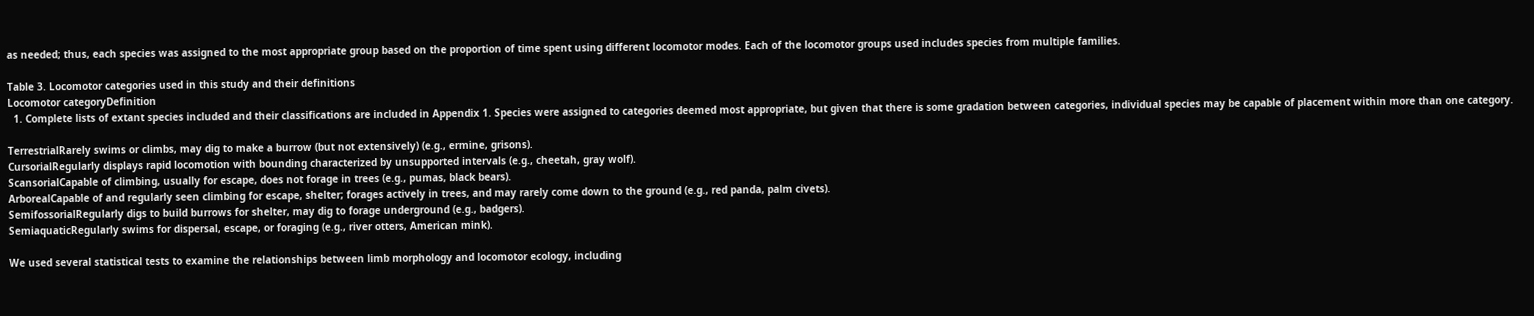as needed; thus, each species was assigned to the most appropriate group based on the proportion of time spent using different locomotor modes. Each of the locomotor groups used includes species from multiple families.

Table 3. Locomotor categories used in this study and their definitions
Locomotor categoryDefinition
  1. Complete lists of extant species included and their classifications are included in Appendix 1. Species were assigned to categories deemed most appropriate, but given that there is some gradation between categories, individual species may be capable of placement within more than one category.

TerrestrialRarely swims or climbs, may dig to make a burrow (but not extensively) (e.g., ermine, grisons).
CursorialRegularly displays rapid locomotion with bounding characterized by unsupported intervals (e.g., cheetah, gray wolf).
ScansorialCapable of climbing, usually for escape, does not forage in trees (e.g., pumas, black bears).
ArborealCapable of and regularly seen climbing for escape, shelter; forages actively in trees, and may rarely come down to the ground (e.g., red panda, palm civets).
SemifossorialRegularly digs to build burrows for shelter, may dig to forage underground (e.g., badgers).
SemiaquaticRegularly swims for dispersal, escape, or foraging (e.g., river otters, American mink).

We used several statistical tests to examine the relationships between limb morphology and locomotor ecology, including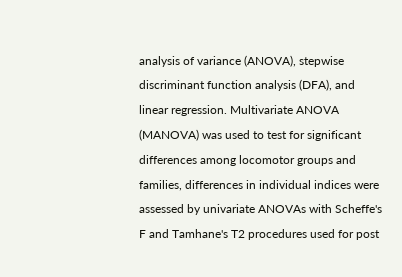analysis of variance (ANOVA), stepwise discriminant function analysis (DFA), and linear regression. Multivariate ANOVA (MANOVA) was used to test for significant differences among locomotor groups and families, differences in individual indices were assessed by univariate ANOVAs with Scheffe's F and Tamhane's T2 procedures used for post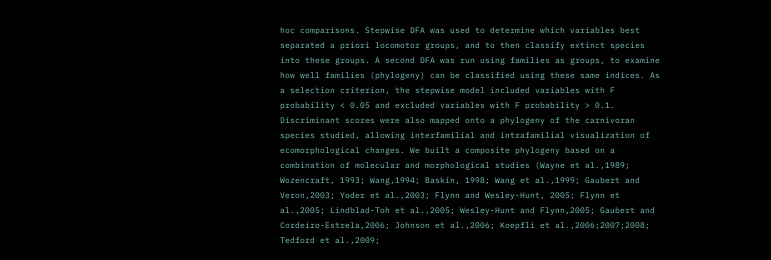hoc comparisons. Stepwise DFA was used to determine which variables best separated a priori locomotor groups, and to then classify extinct species into these groups. A second DFA was run using families as groups, to examine how well families (phylogeny) can be classified using these same indices. As a selection criterion, the stepwise model included variables with F probability < 0.05 and excluded variables with F probability > 0.1. Discriminant scores were also mapped onto a phylogeny of the carnivoran species studied, allowing interfamilial and intrafamilial visualization of ecomorphological changes. We built a composite phylogeny based on a combination of molecular and morphological studies (Wayne et al.,1989; Wozencraft, 1993; Wang,1994; Baskin, 1998; Wang et al.,1999; Gaubert and Veron,2003; Yoder et al.,2003; Flynn and Wesley-Hunt, 2005; Flynn et al.,2005; Lindblad-Toh et al.,2005; Wesley-Hunt and Flynn,2005; Gaubert and Cordeiro-Estrela,2006; Johnson et al.,2006; Koepfli et al.,2006;2007;2008; Tedford et al.,2009;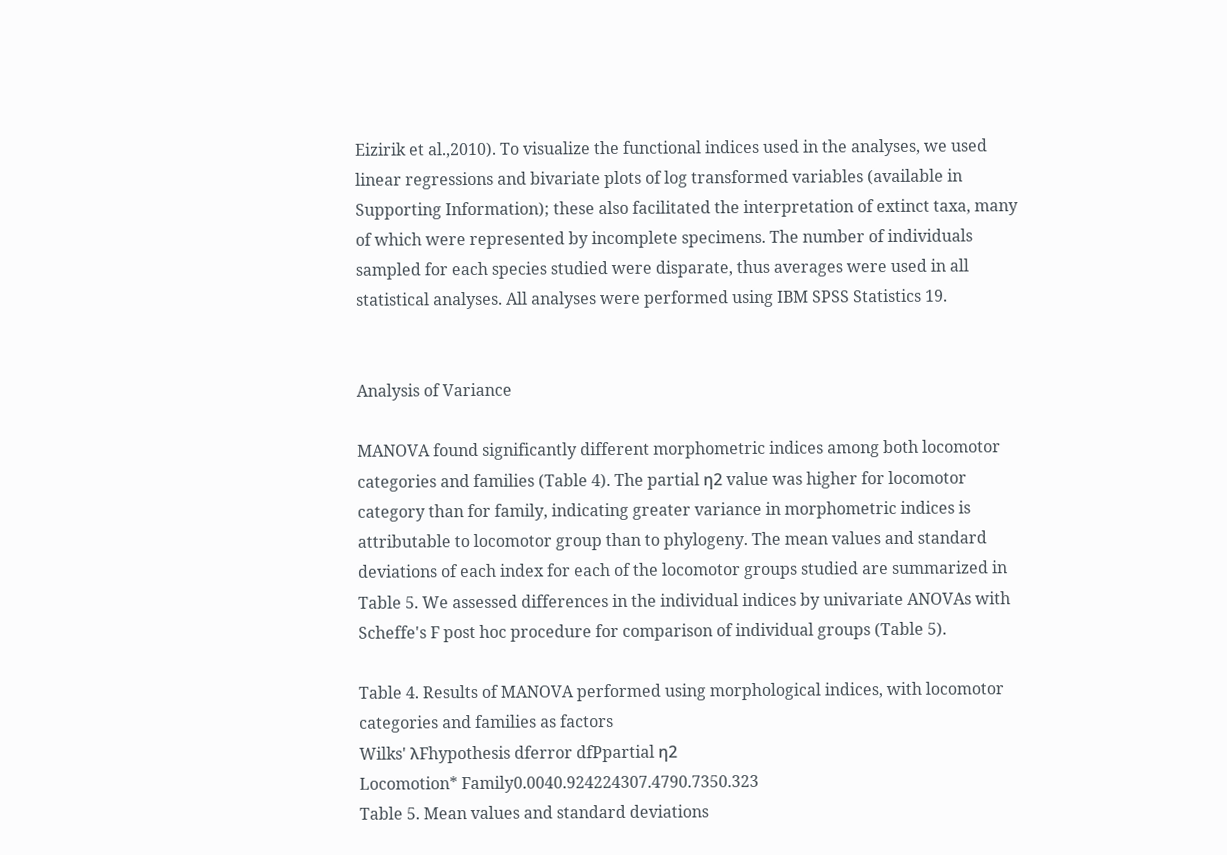Eizirik et al.,2010). To visualize the functional indices used in the analyses, we used linear regressions and bivariate plots of log transformed variables (available in Supporting Information); these also facilitated the interpretation of extinct taxa, many of which were represented by incomplete specimens. The number of individuals sampled for each species studied were disparate, thus averages were used in all statistical analyses. All analyses were performed using IBM SPSS Statistics 19.


Analysis of Variance

MANOVA found significantly different morphometric indices among both locomotor categories and families (Table 4). The partial η2 value was higher for locomotor category than for family, indicating greater variance in morphometric indices is attributable to locomotor group than to phylogeny. The mean values and standard deviations of each index for each of the locomotor groups studied are summarized in Table 5. We assessed differences in the individual indices by univariate ANOVAs with Scheffe's F post hoc procedure for comparison of individual groups (Table 5).

Table 4. Results of MANOVA performed using morphological indices, with locomotor categories and families as factors
Wilks' λFhypothesis dferror dfPpartial η2
Locomotion* Family0.0040.924224307.4790.7350.323
Table 5. Mean values and standard deviations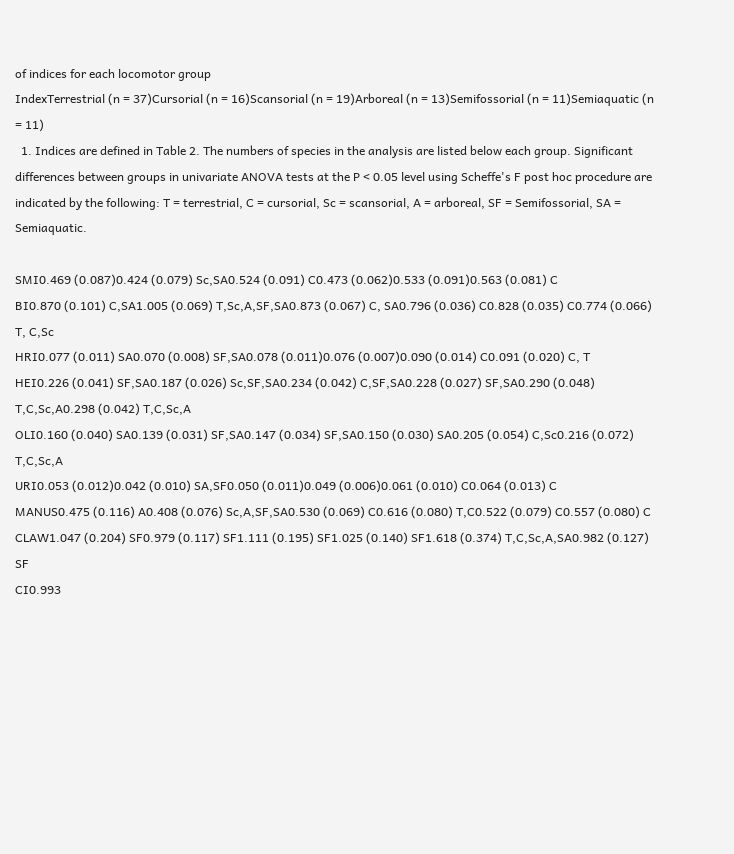of indices for each locomotor group
IndexTerrestrial (n = 37)Cursorial (n = 16)Scansorial (n = 19)Arboreal (n = 13)Semifossorial (n = 11)Semiaquatic (n = 11)
  1. Indices are defined in Table 2. The numbers of species in the analysis are listed below each group. Significant differences between groups in univariate ANOVA tests at the P < 0.05 level using Scheffe's F post hoc procedure are indicated by the following: T = terrestrial, C = cursorial, Sc = scansorial, A = arboreal, SF = Semifossorial, SA = Semiaquatic.

SMI0.469 (0.087)0.424 (0.079) Sc,SA0.524 (0.091) C0.473 (0.062)0.533 (0.091)0.563 (0.081) C
BI0.870 (0.101) C,SA1.005 (0.069) T,Sc,A,SF,SA0.873 (0.067) C, SA0.796 (0.036) C0.828 (0.035) C0.774 (0.066) T, C,Sc
HRI0.077 (0.011) SA0.070 (0.008) SF,SA0.078 (0.011)0.076 (0.007)0.090 (0.014) C0.091 (0.020) C, T
HEI0.226 (0.041) SF,SA0.187 (0.026) Sc,SF,SA0.234 (0.042) C,SF,SA0.228 (0.027) SF,SA0.290 (0.048) T,C,Sc,A0.298 (0.042) T,C,Sc,A
OLI0.160 (0.040) SA0.139 (0.031) SF,SA0.147 (0.034) SF,SA0.150 (0.030) SA0.205 (0.054) C,Sc0.216 (0.072) T,C,Sc,A
URI0.053 (0.012)0.042 (0.010) SA,SF0.050 (0.011)0.049 (0.006)0.061 (0.010) C0.064 (0.013) C
MANUS0.475 (0.116) A0.408 (0.076) Sc,A,SF,SA0.530 (0.069) C0.616 (0.080) T,C0.522 (0.079) C0.557 (0.080) C
CLAW1.047 (0.204) SF0.979 (0.117) SF1.111 (0.195) SF1.025 (0.140) SF1.618 (0.374) T,C,Sc,A,SA0.982 (0.127) SF
CI0.993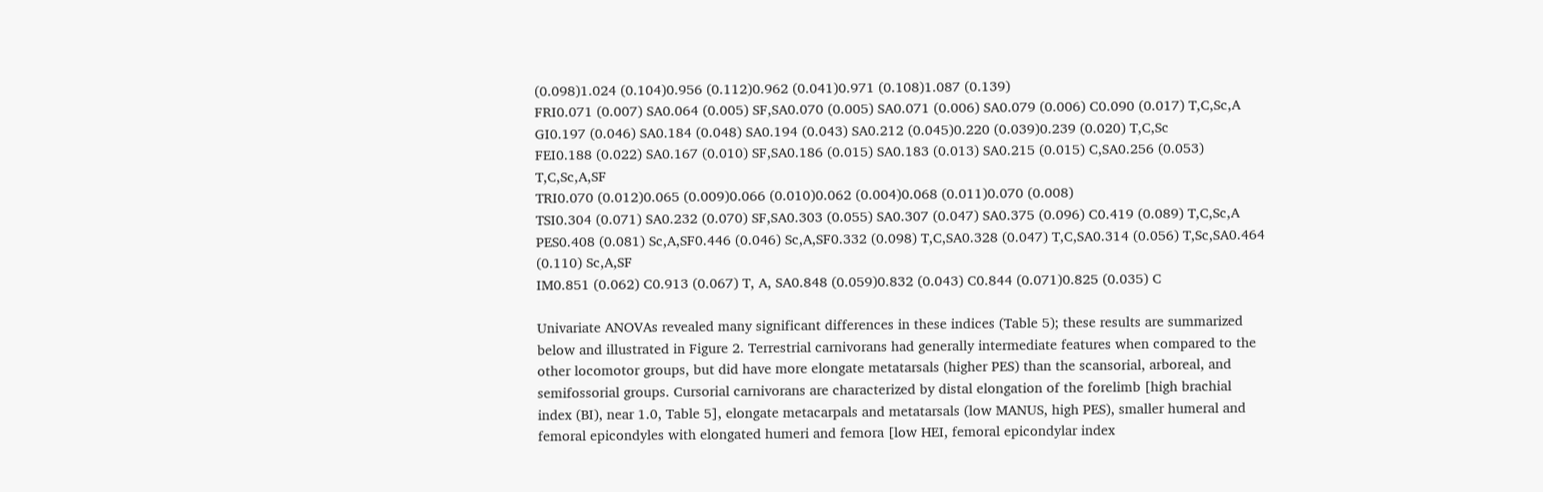(0.098)1.024 (0.104)0.956 (0.112)0.962 (0.041)0.971 (0.108)1.087 (0.139)
FRI0.071 (0.007) SA0.064 (0.005) SF,SA0.070 (0.005) SA0.071 (0.006) SA0.079 (0.006) C0.090 (0.017) T,C,Sc,A
GI0.197 (0.046) SA0.184 (0.048) SA0.194 (0.043) SA0.212 (0.045)0.220 (0.039)0.239 (0.020) T,C,Sc
FEI0.188 (0.022) SA0.167 (0.010) SF,SA0.186 (0.015) SA0.183 (0.013) SA0.215 (0.015) C,SA0.256 (0.053) T,C,Sc,A,SF
TRI0.070 (0.012)0.065 (0.009)0.066 (0.010)0.062 (0.004)0.068 (0.011)0.070 (0.008)
TSI0.304 (0.071) SA0.232 (0.070) SF,SA0.303 (0.055) SA0.307 (0.047) SA0.375 (0.096) C0.419 (0.089) T,C,Sc,A
PES0.408 (0.081) Sc,A,SF0.446 (0.046) Sc,A,SF0.332 (0.098) T,C,SA0.328 (0.047) T,C,SA0.314 (0.056) T,Sc,SA0.464 (0.110) Sc,A,SF
IM0.851 (0.062) C0.913 (0.067) T, A, SA0.848 (0.059)0.832 (0.043) C0.844 (0.071)0.825 (0.035) C

Univariate ANOVAs revealed many significant differences in these indices (Table 5); these results are summarized below and illustrated in Figure 2. Terrestrial carnivorans had generally intermediate features when compared to the other locomotor groups, but did have more elongate metatarsals (higher PES) than the scansorial, arboreal, and semifossorial groups. Cursorial carnivorans are characterized by distal elongation of the forelimb [high brachial index (BI), near 1.0, Table 5], elongate metacarpals and metatarsals (low MANUS, high PES), smaller humeral and femoral epicondyles with elongated humeri and femora [low HEI, femoral epicondylar index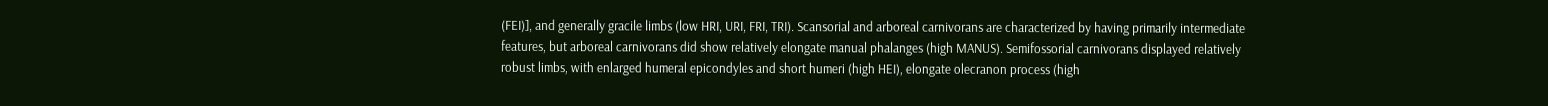(FEI)], and generally gracile limbs (low HRI, URI, FRI, TRI). Scansorial and arboreal carnivorans are characterized by having primarily intermediate features, but arboreal carnivorans did show relatively elongate manual phalanges (high MANUS). Semifossorial carnivorans displayed relatively robust limbs, with enlarged humeral epicondyles and short humeri (high HEI), elongate olecranon process (high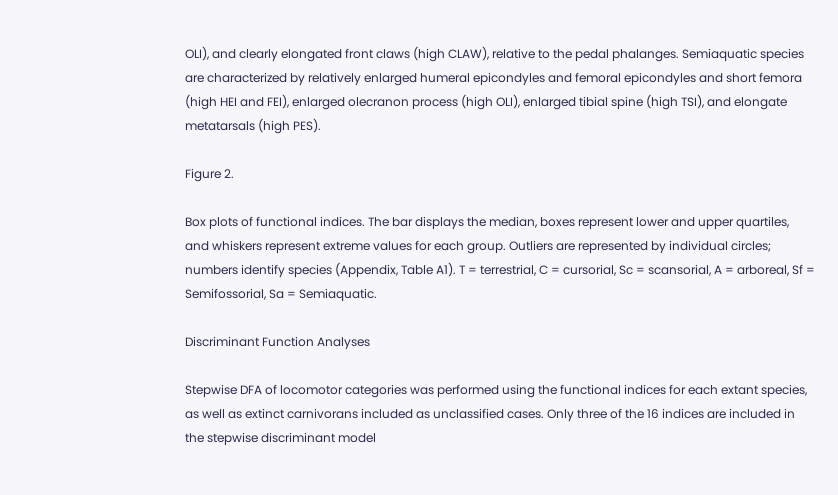OLI), and clearly elongated front claws (high CLAW), relative to the pedal phalanges. Semiaquatic species are characterized by relatively enlarged humeral epicondyles and femoral epicondyles and short femora (high HEI and FEI), enlarged olecranon process (high OLI), enlarged tibial spine (high TSI), and elongate metatarsals (high PES).

Figure 2.

Box plots of functional indices. The bar displays the median, boxes represent lower and upper quartiles, and whiskers represent extreme values for each group. Outliers are represented by individual circles; numbers identify species (Appendix, Table A1). T = terrestrial, C = cursorial, Sc = scansorial, A = arboreal, Sf = Semifossorial, Sa = Semiaquatic.

Discriminant Function Analyses

Stepwise DFA of locomotor categories was performed using the functional indices for each extant species, as well as extinct carnivorans included as unclassified cases. Only three of the 16 indices are included in the stepwise discriminant model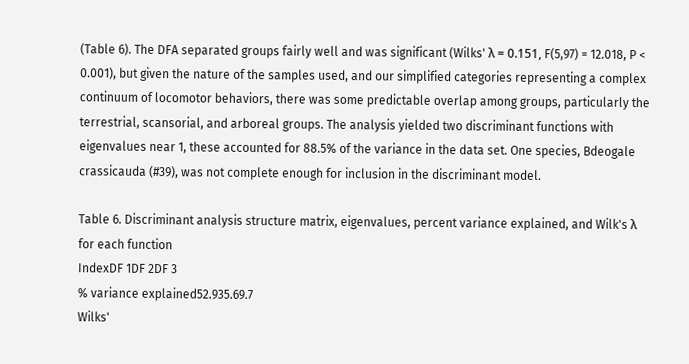(Table 6). The DFA separated groups fairly well and was significant (Wilks' λ = 0.151, F(5,97) = 12.018, P < 0.001), but given the nature of the samples used, and our simplified categories representing a complex continuum of locomotor behaviors, there was some predictable overlap among groups, particularly the terrestrial, scansorial, and arboreal groups. The analysis yielded two discriminant functions with eigenvalues near 1, these accounted for 88.5% of the variance in the data set. One species, Bdeogale crassicauda (#39), was not complete enough for inclusion in the discriminant model.

Table 6. Discriminant analysis structure matrix, eigenvalues, percent variance explained, and Wilk's λ for each function
IndexDF 1DF 2DF 3
% variance explained52.935.69.7
Wilks'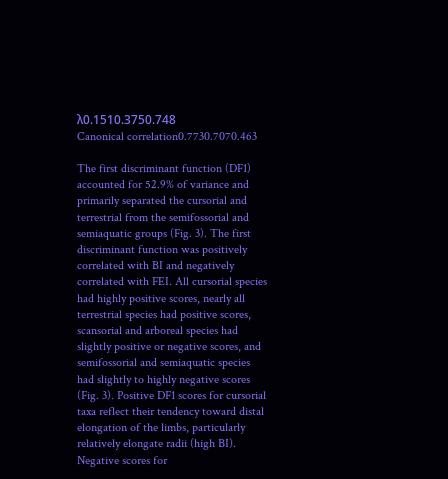λ0.1510.3750.748
Canonical correlation0.7730.7070.463

The first discriminant function (DF1) accounted for 52.9% of variance and primarily separated the cursorial and terrestrial from the semifossorial and semiaquatic groups (Fig. 3). The first discriminant function was positively correlated with BI and negatively correlated with FEI. All cursorial species had highly positive scores, nearly all terrestrial species had positive scores, scansorial and arboreal species had slightly positive or negative scores, and semifossorial and semiaquatic species had slightly to highly negative scores (Fig. 3). Positive DF1 scores for cursorial taxa reflect their tendency toward distal elongation of the limbs, particularly relatively elongate radii (high BI). Negative scores for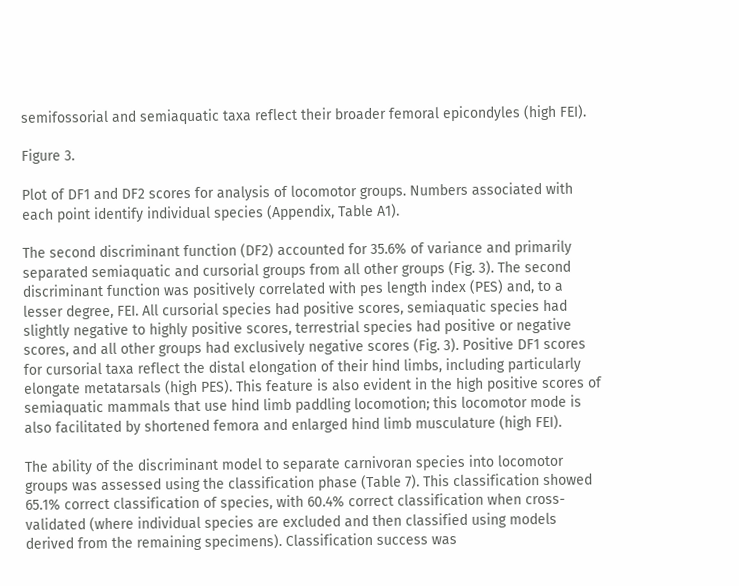semifossorial and semiaquatic taxa reflect their broader femoral epicondyles (high FEI).

Figure 3.

Plot of DF1 and DF2 scores for analysis of locomotor groups. Numbers associated with each point identify individual species (Appendix, Table A1).

The second discriminant function (DF2) accounted for 35.6% of variance and primarily separated semiaquatic and cursorial groups from all other groups (Fig. 3). The second discriminant function was positively correlated with pes length index (PES) and, to a lesser degree, FEI. All cursorial species had positive scores, semiaquatic species had slightly negative to highly positive scores, terrestrial species had positive or negative scores, and all other groups had exclusively negative scores (Fig. 3). Positive DF1 scores for cursorial taxa reflect the distal elongation of their hind limbs, including particularly elongate metatarsals (high PES). This feature is also evident in the high positive scores of semiaquatic mammals that use hind limb paddling locomotion; this locomotor mode is also facilitated by shortened femora and enlarged hind limb musculature (high FEI).

The ability of the discriminant model to separate carnivoran species into locomotor groups was assessed using the classification phase (Table 7). This classification showed 65.1% correct classification of species, with 60.4% correct classification when cross-validated (where individual species are excluded and then classified using models derived from the remaining specimens). Classification success was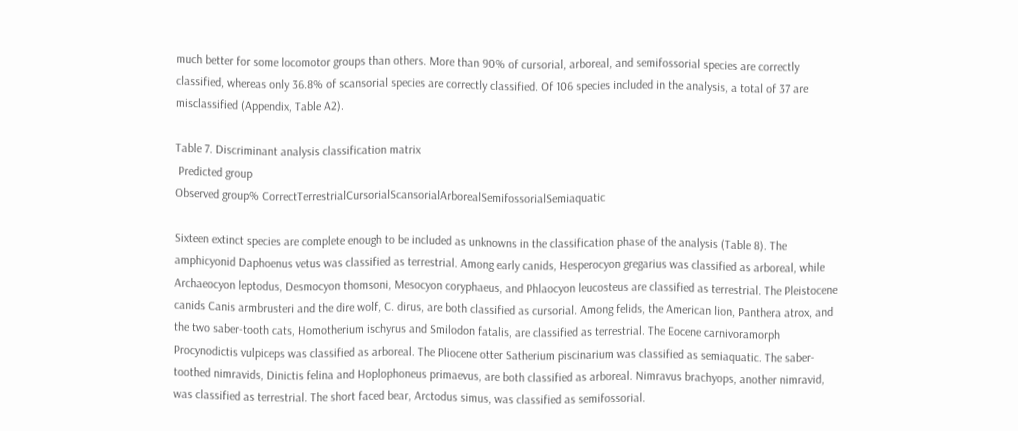much better for some locomotor groups than others. More than 90% of cursorial, arboreal, and semifossorial species are correctly classified, whereas only 36.8% of scansorial species are correctly classified. Of 106 species included in the analysis, a total of 37 are misclassified (Appendix, Table A2).

Table 7. Discriminant analysis classification matrix
 Predicted group
Observed group% CorrectTerrestrialCursorialScansorialArborealSemifossorialSemiaquatic

Sixteen extinct species are complete enough to be included as unknowns in the classification phase of the analysis (Table 8). The amphicyonid Daphoenus vetus was classified as terrestrial. Among early canids, Hesperocyon gregarius was classified as arboreal, while Archaeocyon leptodus, Desmocyon thomsoni, Mesocyon coryphaeus, and Phlaocyon leucosteus are classified as terrestrial. The Pleistocene canids Canis armbrusteri and the dire wolf, C. dirus, are both classified as cursorial. Among felids, the American lion, Panthera atrox, and the two saber-tooth cats, Homotherium ischyrus and Smilodon fatalis, are classified as terrestrial. The Eocene carnivoramorph Procynodictis vulpiceps was classified as arboreal. The Pliocene otter Satherium piscinarium was classified as semiaquatic. The saber-toothed nimravids, Dinictis felina and Hoplophoneus primaevus, are both classified as arboreal. Nimravus brachyops, another nimravid, was classified as terrestrial. The short faced bear, Arctodus simus, was classified as semifossorial.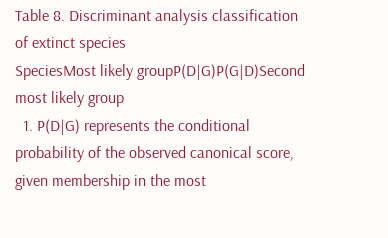Table 8. Discriminant analysis classification of extinct species
SpeciesMost likely groupP(D|G)P(G|D)Second most likely group
  1. P(D|G) represents the conditional probability of the observed canonical score, given membership in the most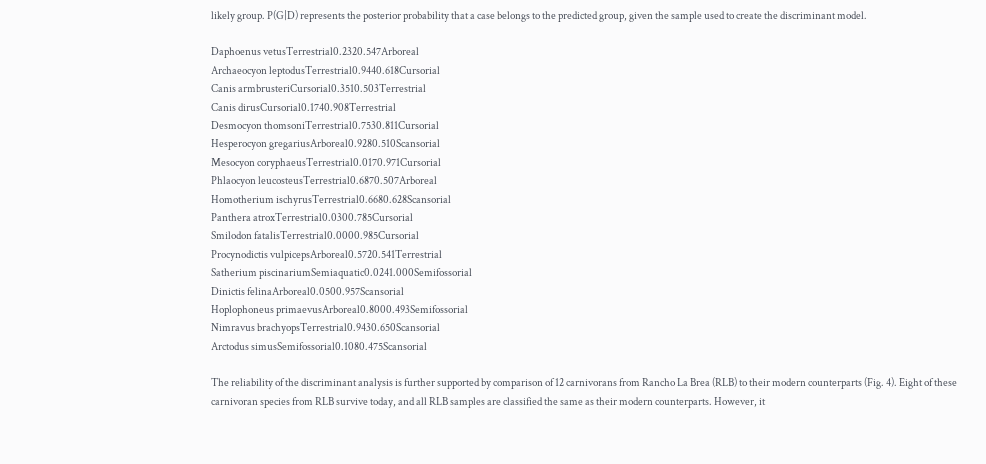likely group. P(G|D) represents the posterior probability that a case belongs to the predicted group, given the sample used to create the discriminant model.

Daphoenus vetusTerrestrial0.2320.547Arboreal
Archaeocyon leptodusTerrestrial0.9440.618Cursorial
Canis armbrusteriCursorial0.3510.503Terrestrial
Canis dirusCursorial0.1740.908Terrestrial
Desmocyon thomsoniTerrestrial0.7530.811Cursorial
Hesperocyon gregariusArboreal0.9280.510Scansorial
Mesocyon coryphaeusTerrestrial0.0170.971Cursorial
Phlaocyon leucosteusTerrestrial0.6870.507Arboreal
Homotherium ischyrusTerrestrial0.6680.628Scansorial
Panthera atroxTerrestrial0.0300.785Cursorial
Smilodon fatalisTerrestrial0.0000.985Cursorial
Procynodictis vulpicepsArboreal0.5720.541Terrestrial
Satherium piscinariumSemiaquatic0.0241.000Semifossorial
Dinictis felinaArboreal0.0500.957Scansorial
Hoplophoneus primaevusArboreal0.8000.493Semifossorial
Nimravus brachyopsTerrestrial0.9430.650Scansorial
Arctodus simusSemifossorial0.1080.475Scansorial

The reliability of the discriminant analysis is further supported by comparison of 12 carnivorans from Rancho La Brea (RLB) to their modern counterparts (Fig. 4). Eight of these carnivoran species from RLB survive today, and all RLB samples are classified the same as their modern counterparts. However, it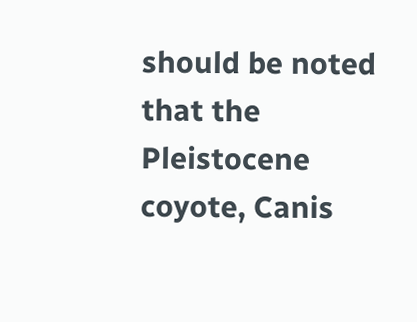should be noted that the Pleistocene coyote, Canis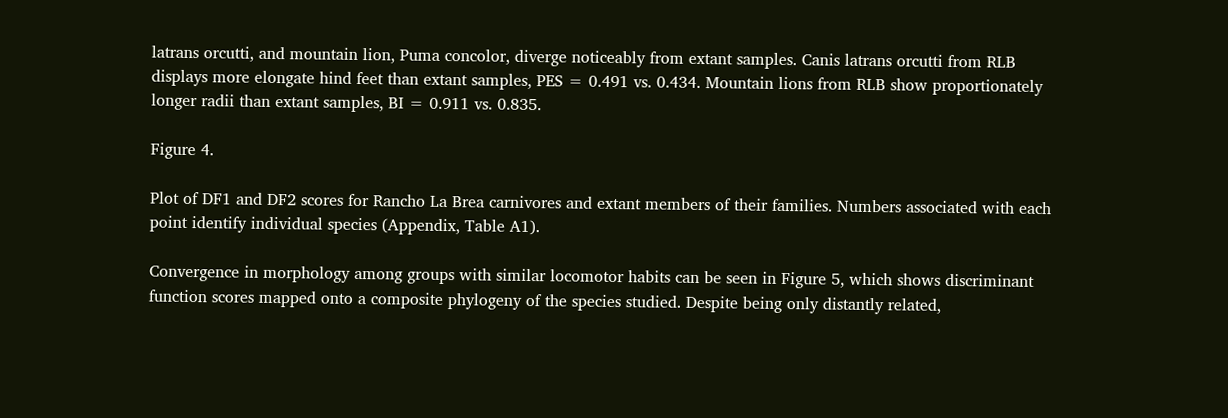latrans orcutti, and mountain lion, Puma concolor, diverge noticeably from extant samples. Canis latrans orcutti from RLB displays more elongate hind feet than extant samples, PES = 0.491 vs. 0.434. Mountain lions from RLB show proportionately longer radii than extant samples, BI = 0.911 vs. 0.835.

Figure 4.

Plot of DF1 and DF2 scores for Rancho La Brea carnivores and extant members of their families. Numbers associated with each point identify individual species (Appendix, Table A1).

Convergence in morphology among groups with similar locomotor habits can be seen in Figure 5, which shows discriminant function scores mapped onto a composite phylogeny of the species studied. Despite being only distantly related,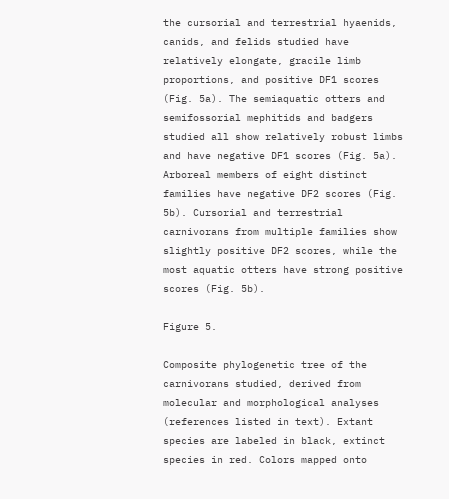the cursorial and terrestrial hyaenids, canids, and felids studied have relatively elongate, gracile limb proportions, and positive DF1 scores (Fig. 5a). The semiaquatic otters and semifossorial mephitids and badgers studied all show relatively robust limbs and have negative DF1 scores (Fig. 5a). Arboreal members of eight distinct families have negative DF2 scores (Fig. 5b). Cursorial and terrestrial carnivorans from multiple families show slightly positive DF2 scores, while the most aquatic otters have strong positive scores (Fig. 5b).

Figure 5.

Composite phylogenetic tree of the carnivorans studied, derived from molecular and morphological analyses (references listed in text). Extant species are labeled in black, extinct species in red. Colors mapped onto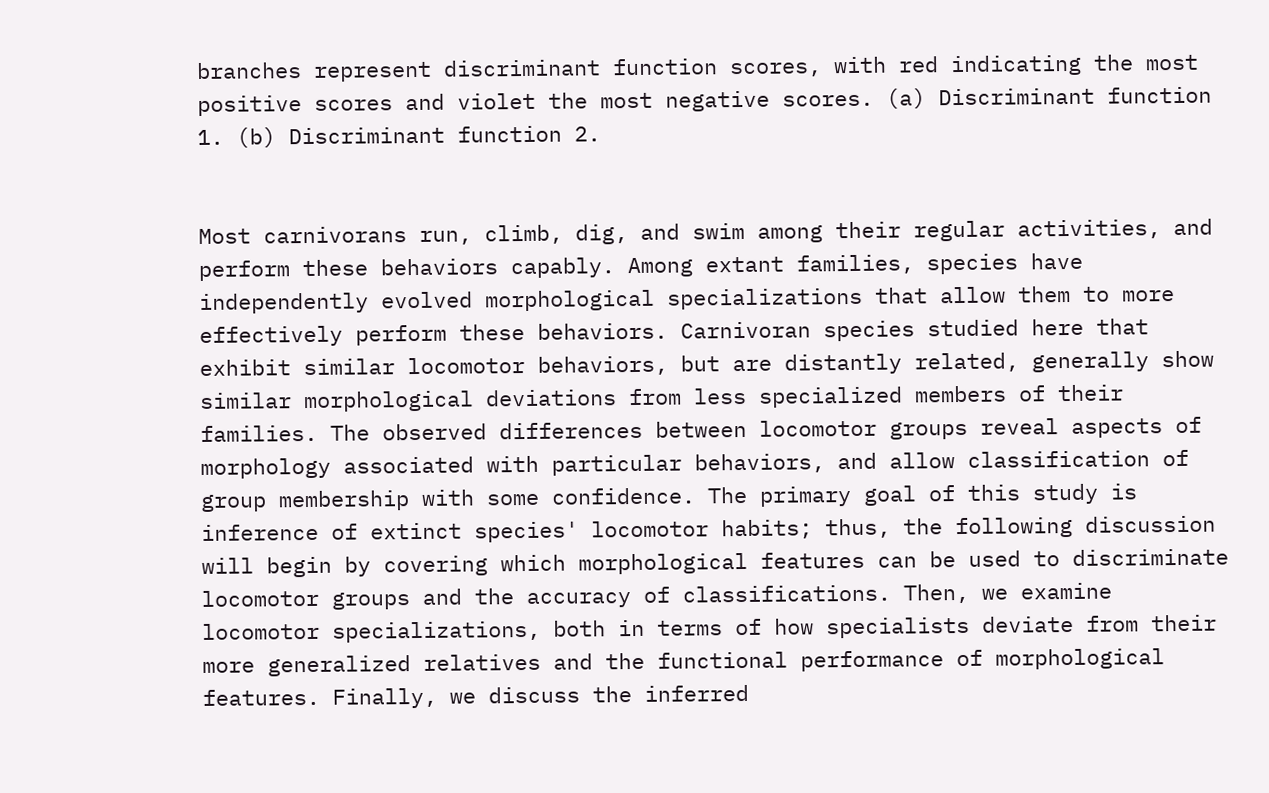branches represent discriminant function scores, with red indicating the most positive scores and violet the most negative scores. (a) Discriminant function 1. (b) Discriminant function 2.


Most carnivorans run, climb, dig, and swim among their regular activities, and perform these behaviors capably. Among extant families, species have independently evolved morphological specializations that allow them to more effectively perform these behaviors. Carnivoran species studied here that exhibit similar locomotor behaviors, but are distantly related, generally show similar morphological deviations from less specialized members of their families. The observed differences between locomotor groups reveal aspects of morphology associated with particular behaviors, and allow classification of group membership with some confidence. The primary goal of this study is inference of extinct species' locomotor habits; thus, the following discussion will begin by covering which morphological features can be used to discriminate locomotor groups and the accuracy of classifications. Then, we examine locomotor specializations, both in terms of how specialists deviate from their more generalized relatives and the functional performance of morphological features. Finally, we discuss the inferred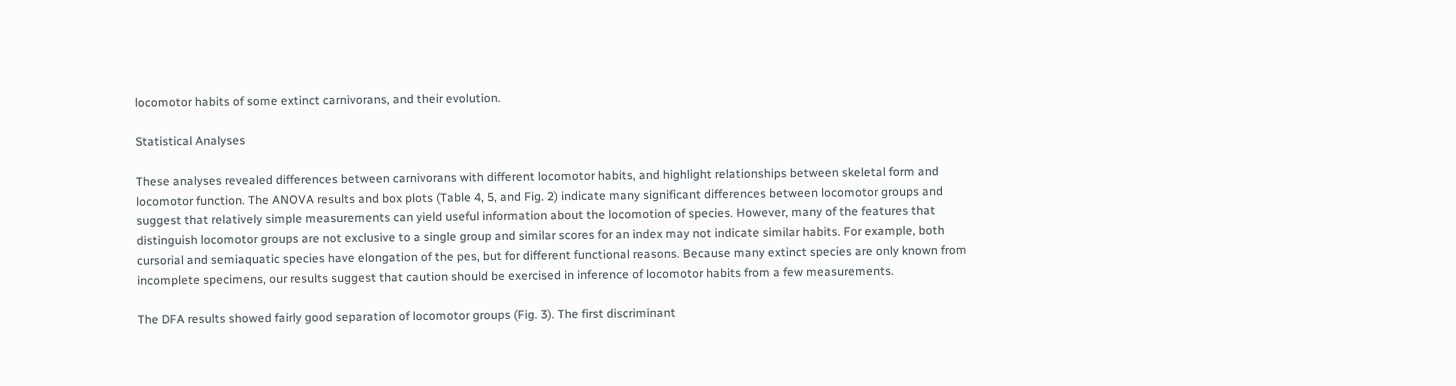locomotor habits of some extinct carnivorans, and their evolution.

Statistical Analyses

These analyses revealed differences between carnivorans with different locomotor habits, and highlight relationships between skeletal form and locomotor function. The ANOVA results and box plots (Table 4, 5, and Fig. 2) indicate many significant differences between locomotor groups and suggest that relatively simple measurements can yield useful information about the locomotion of species. However, many of the features that distinguish locomotor groups are not exclusive to a single group and similar scores for an index may not indicate similar habits. For example, both cursorial and semiaquatic species have elongation of the pes, but for different functional reasons. Because many extinct species are only known from incomplete specimens, our results suggest that caution should be exercised in inference of locomotor habits from a few measurements.

The DFA results showed fairly good separation of locomotor groups (Fig. 3). The first discriminant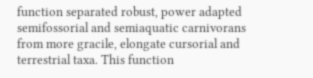function separated robust, power adapted semifossorial and semiaquatic carnivorans from more gracile, elongate cursorial and terrestrial taxa. This function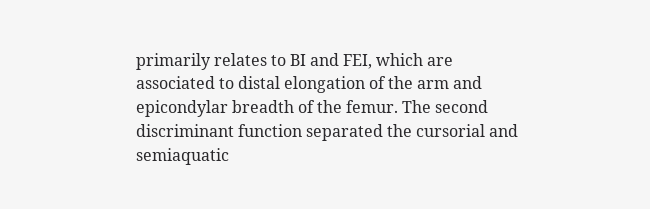primarily relates to BI and FEI, which are associated to distal elongation of the arm and epicondylar breadth of the femur. The second discriminant function separated the cursorial and semiaquatic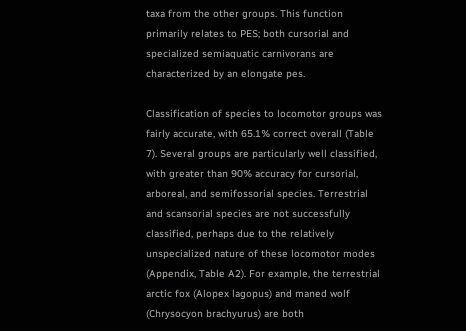taxa from the other groups. This function primarily relates to PES; both cursorial and specialized semiaquatic carnivorans are characterized by an elongate pes.

Classification of species to locomotor groups was fairly accurate, with 65.1% correct overall (Table 7). Several groups are particularly well classified, with greater than 90% accuracy for cursorial, arboreal, and semifossorial species. Terrestrial and scansorial species are not successfully classified, perhaps due to the relatively unspecialized nature of these locomotor modes (Appendix, Table A2). For example, the terrestrial arctic fox (Alopex lagopus) and maned wolf (Chrysocyon brachyurus) are both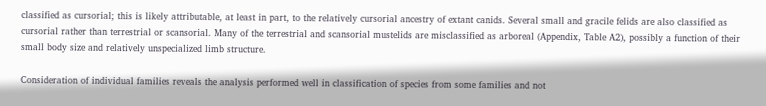classified as cursorial; this is likely attributable, at least in part, to the relatively cursorial ancestry of extant canids. Several small and gracile felids are also classified as cursorial rather than terrestrial or scansorial. Many of the terrestrial and scansorial mustelids are misclassified as arboreal (Appendix, Table A2), possibly a function of their small body size and relatively unspecialized limb structure.

Consideration of individual families reveals the analysis performed well in classification of species from some families and not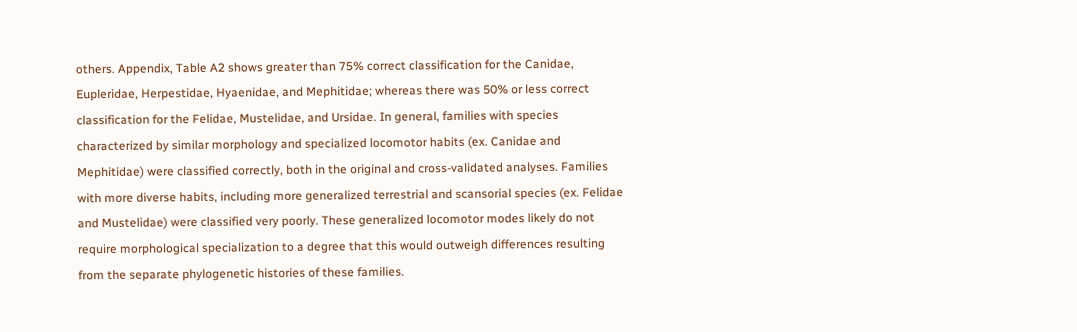others. Appendix, Table A2 shows greater than 75% correct classification for the Canidae, Eupleridae, Herpestidae, Hyaenidae, and Mephitidae; whereas there was 50% or less correct classification for the Felidae, Mustelidae, and Ursidae. In general, families with species characterized by similar morphology and specialized locomotor habits (ex. Canidae and Mephitidae) were classified correctly, both in the original and cross-validated analyses. Families with more diverse habits, including more generalized terrestrial and scansorial species (ex. Felidae and Mustelidae) were classified very poorly. These generalized locomotor modes likely do not require morphological specialization to a degree that this would outweigh differences resulting from the separate phylogenetic histories of these families.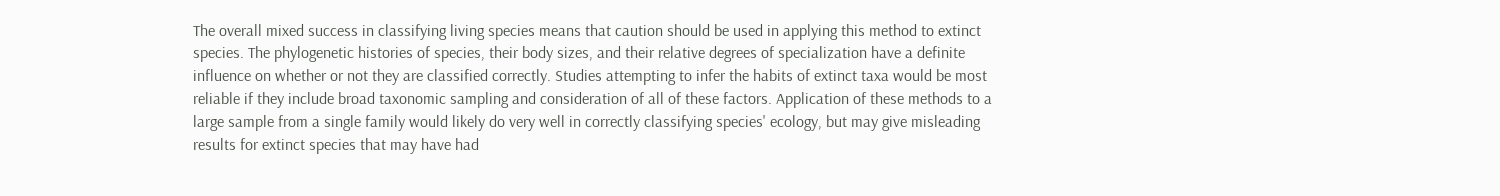The overall mixed success in classifying living species means that caution should be used in applying this method to extinct species. The phylogenetic histories of species, their body sizes, and their relative degrees of specialization have a definite influence on whether or not they are classified correctly. Studies attempting to infer the habits of extinct taxa would be most reliable if they include broad taxonomic sampling and consideration of all of these factors. Application of these methods to a large sample from a single family would likely do very well in correctly classifying species' ecology, but may give misleading results for extinct species that may have had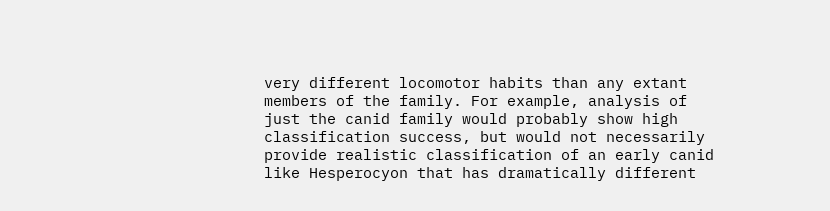very different locomotor habits than any extant members of the family. For example, analysis of just the canid family would probably show high classification success, but would not necessarily provide realistic classification of an early canid like Hesperocyon that has dramatically different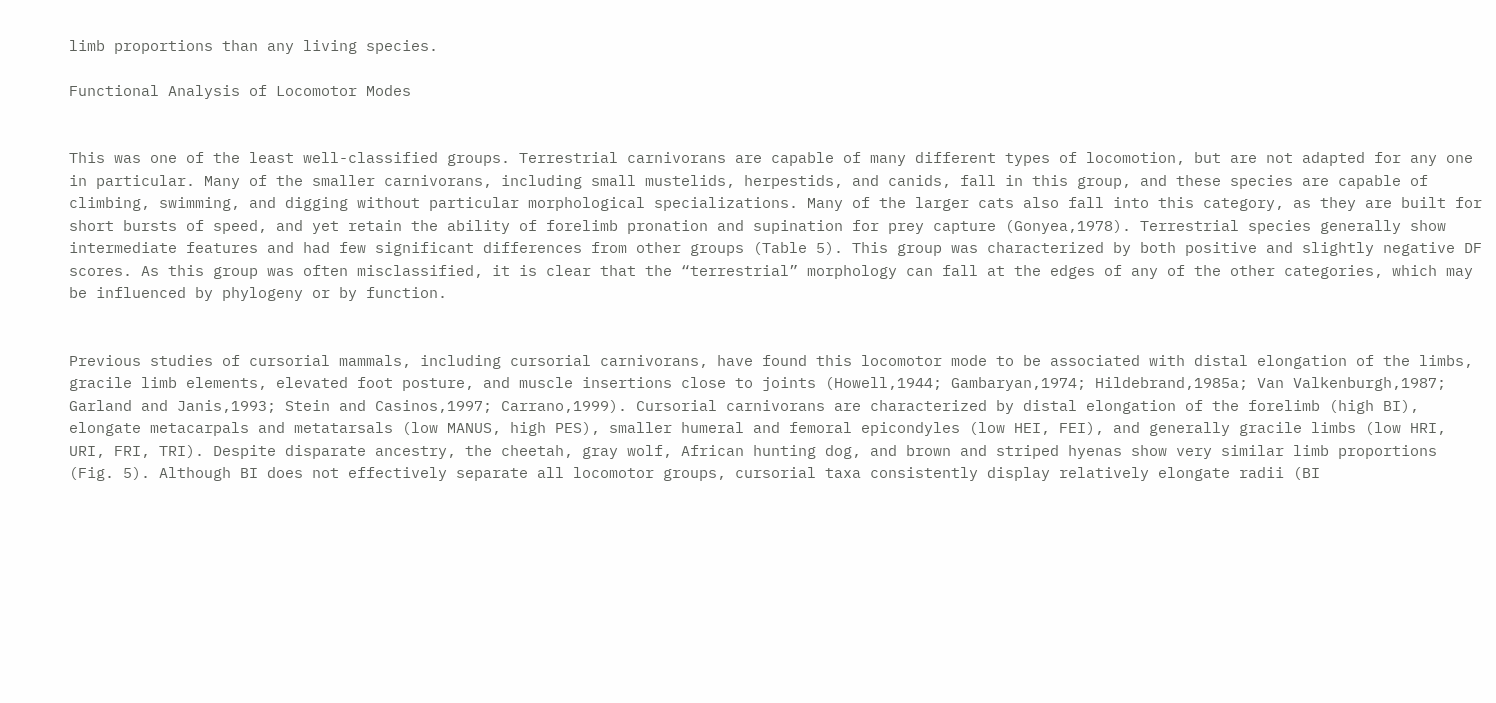limb proportions than any living species.

Functional Analysis of Locomotor Modes


This was one of the least well-classified groups. Terrestrial carnivorans are capable of many different types of locomotion, but are not adapted for any one in particular. Many of the smaller carnivorans, including small mustelids, herpestids, and canids, fall in this group, and these species are capable of climbing, swimming, and digging without particular morphological specializations. Many of the larger cats also fall into this category, as they are built for short bursts of speed, and yet retain the ability of forelimb pronation and supination for prey capture (Gonyea,1978). Terrestrial species generally show intermediate features and had few significant differences from other groups (Table 5). This group was characterized by both positive and slightly negative DF scores. As this group was often misclassified, it is clear that the “terrestrial” morphology can fall at the edges of any of the other categories, which may be influenced by phylogeny or by function.


Previous studies of cursorial mammals, including cursorial carnivorans, have found this locomotor mode to be associated with distal elongation of the limbs, gracile limb elements, elevated foot posture, and muscle insertions close to joints (Howell,1944; Gambaryan,1974; Hildebrand,1985a; Van Valkenburgh,1987; Garland and Janis,1993; Stein and Casinos,1997; Carrano,1999). Cursorial carnivorans are characterized by distal elongation of the forelimb (high BI), elongate metacarpals and metatarsals (low MANUS, high PES), smaller humeral and femoral epicondyles (low HEI, FEI), and generally gracile limbs (low HRI, URI, FRI, TRI). Despite disparate ancestry, the cheetah, gray wolf, African hunting dog, and brown and striped hyenas show very similar limb proportions (Fig. 5). Although BI does not effectively separate all locomotor groups, cursorial taxa consistently display relatively elongate radii (BI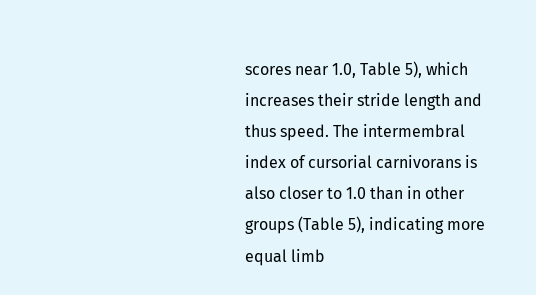scores near 1.0, Table 5), which increases their stride length and thus speed. The intermembral index of cursorial carnivorans is also closer to 1.0 than in other groups (Table 5), indicating more equal limb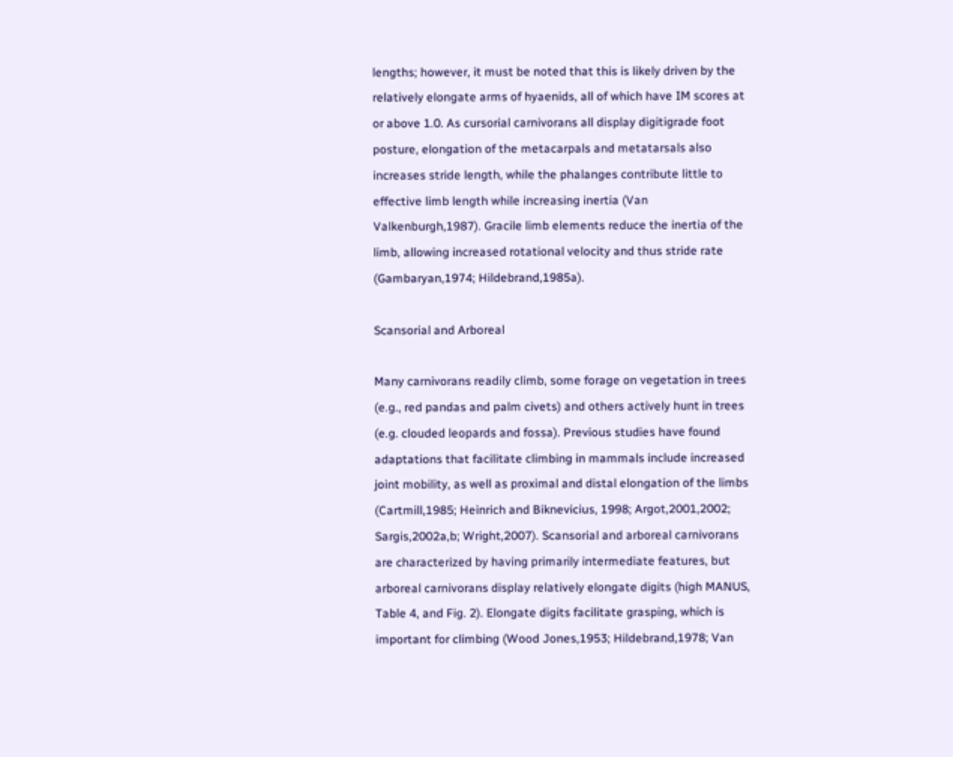lengths; however, it must be noted that this is likely driven by the relatively elongate arms of hyaenids, all of which have IM scores at or above 1.0. As cursorial carnivorans all display digitigrade foot posture, elongation of the metacarpals and metatarsals also increases stride length, while the phalanges contribute little to effective limb length while increasing inertia (Van Valkenburgh,1987). Gracile limb elements reduce the inertia of the limb, allowing increased rotational velocity and thus stride rate (Gambaryan,1974; Hildebrand,1985a).

Scansorial and Arboreal

Many carnivorans readily climb, some forage on vegetation in trees (e.g., red pandas and palm civets) and others actively hunt in trees (e.g. clouded leopards and fossa). Previous studies have found adaptations that facilitate climbing in mammals include increased joint mobility, as well as proximal and distal elongation of the limbs (Cartmill,1985; Heinrich and Biknevicius, 1998; Argot,2001,2002; Sargis,2002a,b; Wright,2007). Scansorial and arboreal carnivorans are characterized by having primarily intermediate features, but arboreal carnivorans display relatively elongate digits (high MANUS, Table 4, and Fig. 2). Elongate digits facilitate grasping, which is important for climbing (Wood Jones,1953; Hildebrand,1978; Van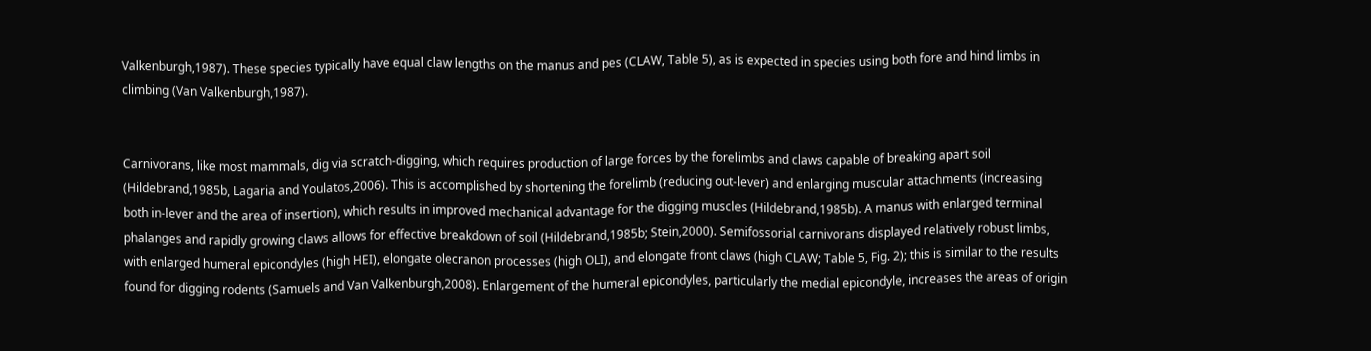Valkenburgh,1987). These species typically have equal claw lengths on the manus and pes (CLAW, Table 5), as is expected in species using both fore and hind limbs in climbing (Van Valkenburgh,1987).


Carnivorans, like most mammals, dig via scratch-digging, which requires production of large forces by the forelimbs and claws capable of breaking apart soil (Hildebrand,1985b, Lagaria and Youlatos,2006). This is accomplished by shortening the forelimb (reducing out-lever) and enlarging muscular attachments (increasing both in-lever and the area of insertion), which results in improved mechanical advantage for the digging muscles (Hildebrand,1985b). A manus with enlarged terminal phalanges and rapidly growing claws allows for effective breakdown of soil (Hildebrand,1985b; Stein,2000). Semifossorial carnivorans displayed relatively robust limbs, with enlarged humeral epicondyles (high HEI), elongate olecranon processes (high OLI), and elongate front claws (high CLAW; Table 5, Fig. 2); this is similar to the results found for digging rodents (Samuels and Van Valkenburgh,2008). Enlargement of the humeral epicondyles, particularly the medial epicondyle, increases the areas of origin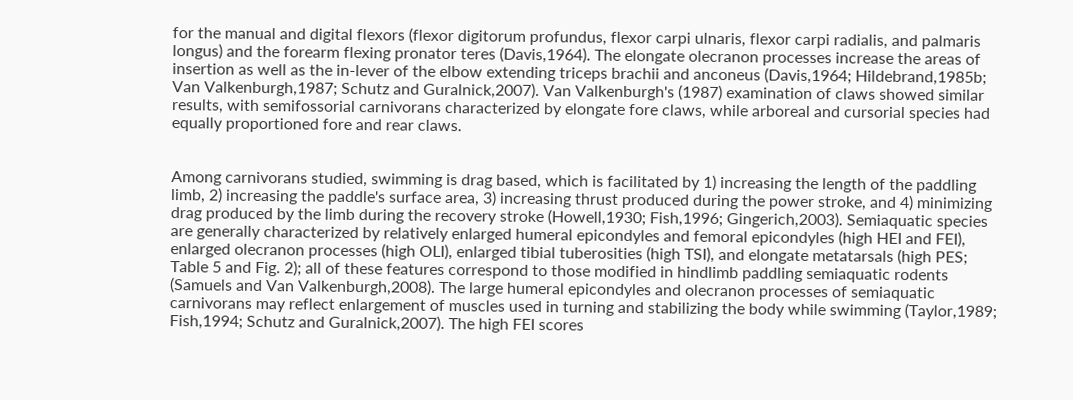for the manual and digital flexors (flexor digitorum profundus, flexor carpi ulnaris, flexor carpi radialis, and palmaris longus) and the forearm flexing pronator teres (Davis,1964). The elongate olecranon processes increase the areas of insertion as well as the in-lever of the elbow extending triceps brachii and anconeus (Davis,1964; Hildebrand,1985b; Van Valkenburgh,1987; Schutz and Guralnick,2007). Van Valkenburgh's (1987) examination of claws showed similar results, with semifossorial carnivorans characterized by elongate fore claws, while arboreal and cursorial species had equally proportioned fore and rear claws.


Among carnivorans studied, swimming is drag based, which is facilitated by 1) increasing the length of the paddling limb, 2) increasing the paddle's surface area, 3) increasing thrust produced during the power stroke, and 4) minimizing drag produced by the limb during the recovery stroke (Howell,1930; Fish,1996; Gingerich,2003). Semiaquatic species are generally characterized by relatively enlarged humeral epicondyles and femoral epicondyles (high HEI and FEI), enlarged olecranon processes (high OLI), enlarged tibial tuberosities (high TSI), and elongate metatarsals (high PES; Table 5 and Fig. 2); all of these features correspond to those modified in hindlimb paddling semiaquatic rodents (Samuels and Van Valkenburgh,2008). The large humeral epicondyles and olecranon processes of semiaquatic carnivorans may reflect enlargement of muscles used in turning and stabilizing the body while swimming (Taylor,1989; Fish,1994; Schutz and Guralnick,2007). The high FEI scores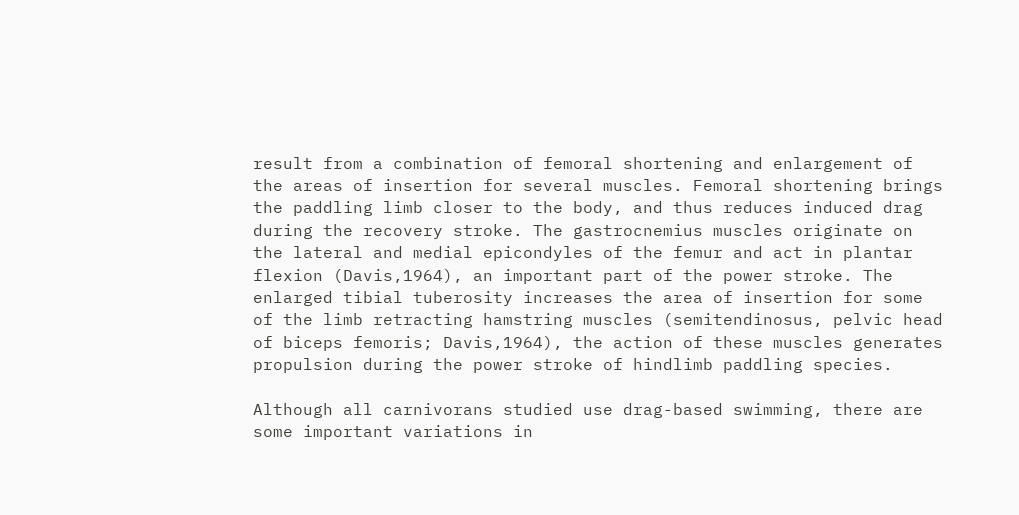result from a combination of femoral shortening and enlargement of the areas of insertion for several muscles. Femoral shortening brings the paddling limb closer to the body, and thus reduces induced drag during the recovery stroke. The gastrocnemius muscles originate on the lateral and medial epicondyles of the femur and act in plantar flexion (Davis,1964), an important part of the power stroke. The enlarged tibial tuberosity increases the area of insertion for some of the limb retracting hamstring muscles (semitendinosus, pelvic head of biceps femoris; Davis,1964), the action of these muscles generates propulsion during the power stroke of hindlimb paddling species.

Although all carnivorans studied use drag-based swimming, there are some important variations in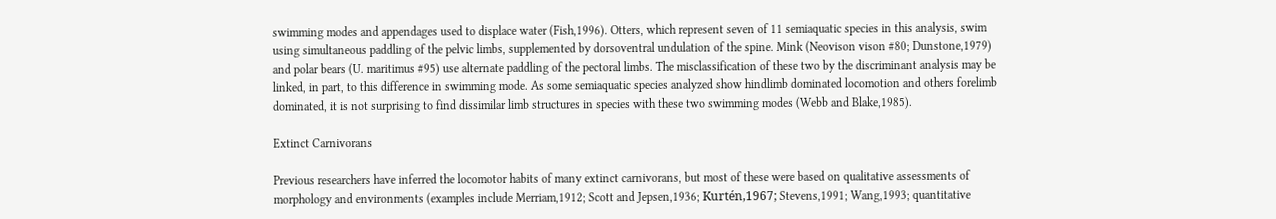swimming modes and appendages used to displace water (Fish,1996). Otters, which represent seven of 11 semiaquatic species in this analysis, swim using simultaneous paddling of the pelvic limbs, supplemented by dorsoventral undulation of the spine. Mink (Neovison vison #80; Dunstone,1979) and polar bears (U. maritimus #95) use alternate paddling of the pectoral limbs. The misclassification of these two by the discriminant analysis may be linked, in part, to this difference in swimming mode. As some semiaquatic species analyzed show hindlimb dominated locomotion and others forelimb dominated, it is not surprising to find dissimilar limb structures in species with these two swimming modes (Webb and Blake,1985).

Extinct Carnivorans

Previous researchers have inferred the locomotor habits of many extinct carnivorans, but most of these were based on qualitative assessments of morphology and environments (examples include Merriam,1912; Scott and Jepsen,1936; Kurtén,1967; Stevens,1991; Wang,1993; quantitative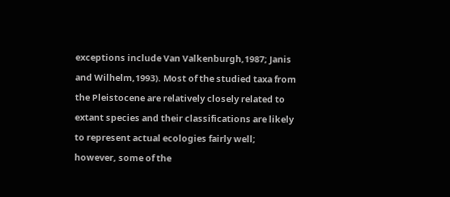exceptions include Van Valkenburgh,1987; Janis and Wilhelm,1993). Most of the studied taxa from the Pleistocene are relatively closely related to extant species and their classifications are likely to represent actual ecologies fairly well; however, some of the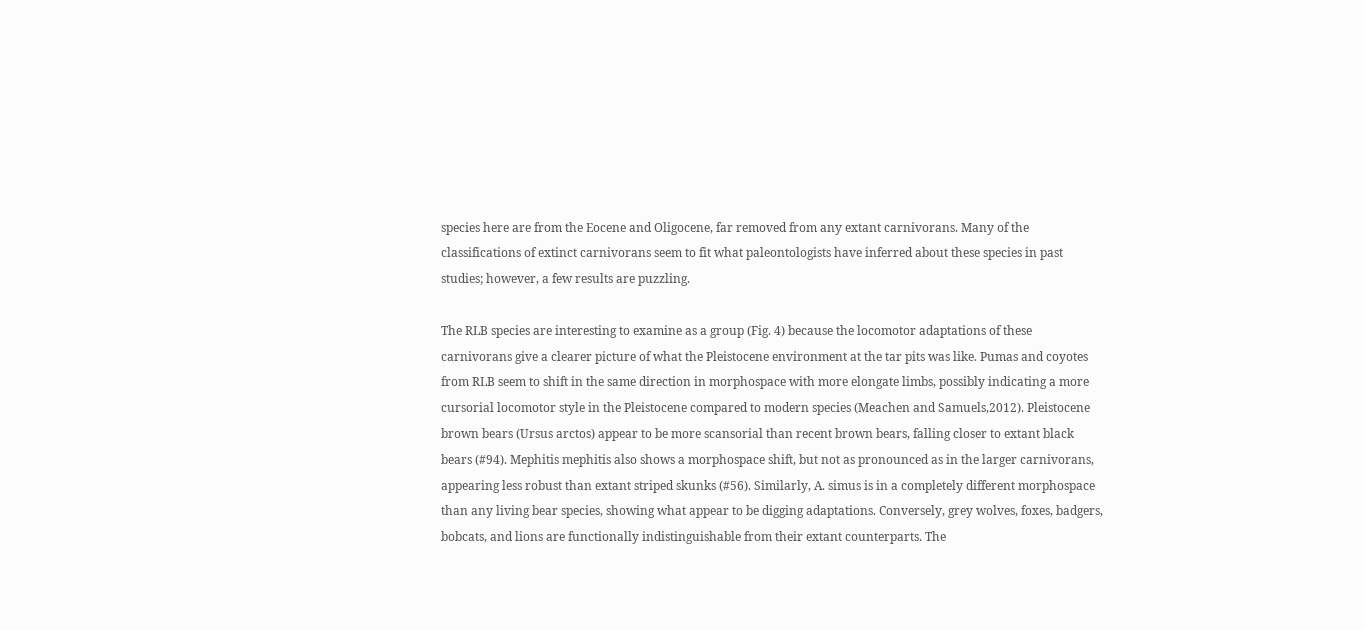species here are from the Eocene and Oligocene, far removed from any extant carnivorans. Many of the classifications of extinct carnivorans seem to fit what paleontologists have inferred about these species in past studies; however, a few results are puzzling.

The RLB species are interesting to examine as a group (Fig. 4) because the locomotor adaptations of these carnivorans give a clearer picture of what the Pleistocene environment at the tar pits was like. Pumas and coyotes from RLB seem to shift in the same direction in morphospace with more elongate limbs, possibly indicating a more cursorial locomotor style in the Pleistocene compared to modern species (Meachen and Samuels,2012). Pleistocene brown bears (Ursus arctos) appear to be more scansorial than recent brown bears, falling closer to extant black bears (#94). Mephitis mephitis also shows a morphospace shift, but not as pronounced as in the larger carnivorans, appearing less robust than extant striped skunks (#56). Similarly, A. simus is in a completely different morphospace than any living bear species, showing what appear to be digging adaptations. Conversely, grey wolves, foxes, badgers, bobcats, and lions are functionally indistinguishable from their extant counterparts. The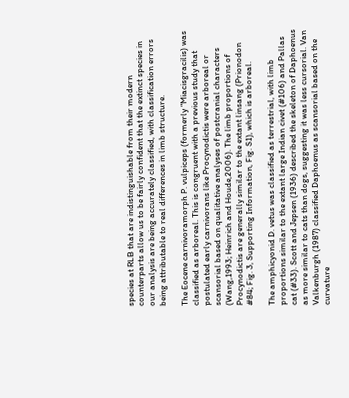species at RLB that are indistinguishable from their modern counterparts allow us to be fairly confident that the extinct species in our analysis are being accurately classified, with classification errors being attributable to real differences in limb structure.

The Eocene carnivoramorph P. vulpiceps (formerly “Miacisgracilis) was classified as arboreal. This is congruent with a previous study that postulated early carnivorans like Procynodictis were arboreal or scansorial based on qualitative analyses of postcranial characters (Wang,1993; Heinrich and Houde,2006). The limb proportions of Procynodictis are generally similar to the extant linsang (Prionodon #84; Fig. 3, Supporting Information, Fig. S1), which is arboreal.

The amphicyonid D. vetus was classified as terrestrial, with limb proportions similar to the extant large Indian civet (#106) and Pallas cat (#33). Scott and Jepsen (1936) described the skeleton of Daphoenus as more similar to cats than dogs, suggesting it was less cursorial. Van Valkenburgh (1987) classified Daphoenus as scansorial based on the curvature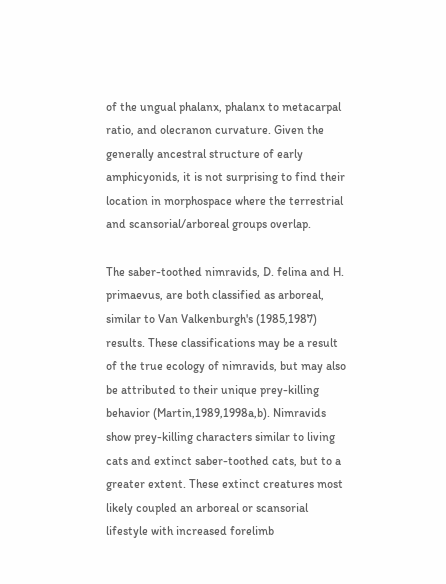of the ungual phalanx, phalanx to metacarpal ratio, and olecranon curvature. Given the generally ancestral structure of early amphicyonids, it is not surprising to find their location in morphospace where the terrestrial and scansorial/arboreal groups overlap.

The saber-toothed nimravids, D. felina and H. primaevus, are both classified as arboreal, similar to Van Valkenburgh's (1985,1987) results. These classifications may be a result of the true ecology of nimravids, but may also be attributed to their unique prey-killing behavior (Martin,1989,1998a,b). Nimravids show prey-killing characters similar to living cats and extinct saber-toothed cats, but to a greater extent. These extinct creatures most likely coupled an arboreal or scansorial lifestyle with increased forelimb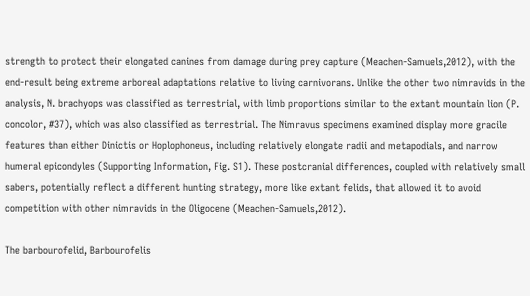strength to protect their elongated canines from damage during prey capture (Meachen-Samuels,2012), with the end-result being extreme arboreal adaptations relative to living carnivorans. Unlike the other two nimravids in the analysis, N. brachyops was classified as terrestrial, with limb proportions similar to the extant mountain lion (P. concolor, #37), which was also classified as terrestrial. The Nimravus specimens examined display more gracile features than either Dinictis or Hoplophoneus, including relatively elongate radii and metapodials, and narrow humeral epicondyles (Supporting Information, Fig. S1). These postcranial differences, coupled with relatively small sabers, potentially reflect a different hunting strategy, more like extant felids, that allowed it to avoid competition with other nimravids in the Oligocene (Meachen-Samuels,2012).

The barbourofelid, Barbourofelis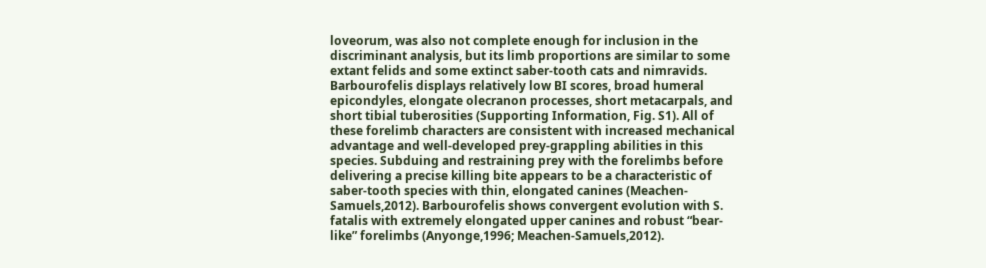loveorum, was also not complete enough for inclusion in the discriminant analysis, but its limb proportions are similar to some extant felids and some extinct saber-tooth cats and nimravids. Barbourofelis displays relatively low BI scores, broad humeral epicondyles, elongate olecranon processes, short metacarpals, and short tibial tuberosities (Supporting Information, Fig. S1). All of these forelimb characters are consistent with increased mechanical advantage and well-developed prey-grappling abilities in this species. Subduing and restraining prey with the forelimbs before delivering a precise killing bite appears to be a characteristic of saber-tooth species with thin, elongated canines (Meachen-Samuels,2012). Barbourofelis shows convergent evolution with S. fatalis with extremely elongated upper canines and robust “bear-like” forelimbs (Anyonge,1996; Meachen-Samuels,2012).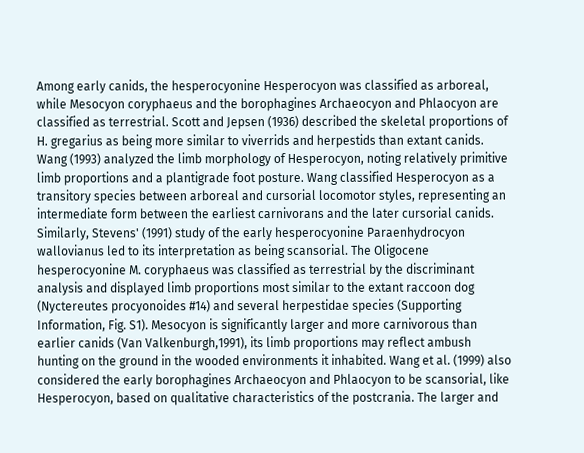Among early canids, the hesperocyonine Hesperocyon was classified as arboreal, while Mesocyon coryphaeus and the borophagines Archaeocyon and Phlaocyon are classified as terrestrial. Scott and Jepsen (1936) described the skeletal proportions of H. gregarius as being more similar to viverrids and herpestids than extant canids. Wang (1993) analyzed the limb morphology of Hesperocyon, noting relatively primitive limb proportions and a plantigrade foot posture. Wang classified Hesperocyon as a transitory species between arboreal and cursorial locomotor styles, representing an intermediate form between the earliest carnivorans and the later cursorial canids. Similarly, Stevens' (1991) study of the early hesperocyonine Paraenhydrocyon wallovianus led to its interpretation as being scansorial. The Oligocene hesperocyonine M. coryphaeus was classified as terrestrial by the discriminant analysis and displayed limb proportions most similar to the extant raccoon dog (Nyctereutes procyonoides #14) and several herpestidae species (Supporting Information, Fig. S1). Mesocyon is significantly larger and more carnivorous than earlier canids (Van Valkenburgh,1991), its limb proportions may reflect ambush hunting on the ground in the wooded environments it inhabited. Wang et al. (1999) also considered the early borophagines Archaeocyon and Phlaocyon to be scansorial, like Hesperocyon, based on qualitative characteristics of the postcrania. The larger and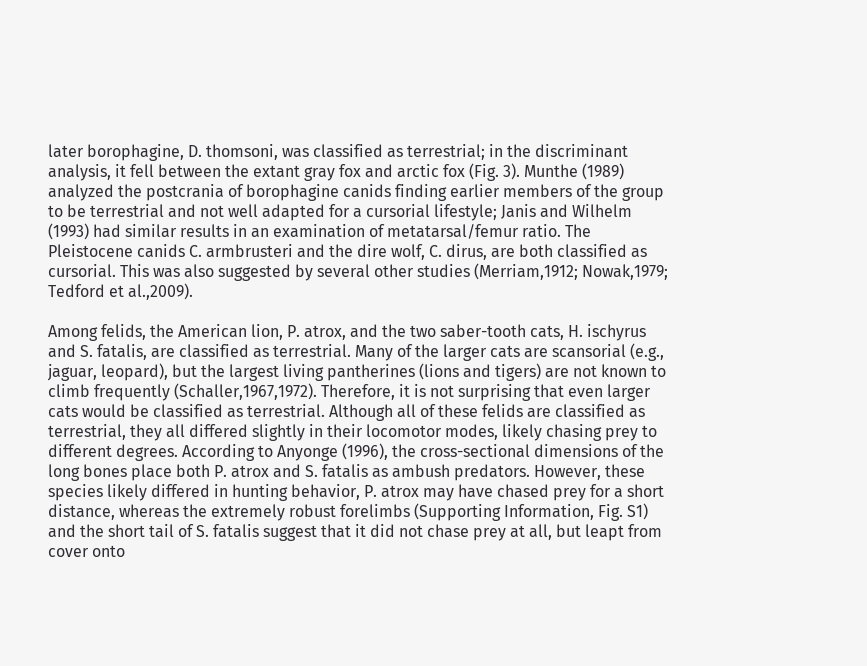later borophagine, D. thomsoni, was classified as terrestrial; in the discriminant analysis, it fell between the extant gray fox and arctic fox (Fig. 3). Munthe (1989) analyzed the postcrania of borophagine canids finding earlier members of the group to be terrestrial and not well adapted for a cursorial lifestyle; Janis and Wilhelm (1993) had similar results in an examination of metatarsal/femur ratio. The Pleistocene canids C. armbrusteri and the dire wolf, C. dirus, are both classified as cursorial. This was also suggested by several other studies (Merriam,1912; Nowak,1979; Tedford et al.,2009).

Among felids, the American lion, P. atrox, and the two saber-tooth cats, H. ischyrus and S. fatalis, are classified as terrestrial. Many of the larger cats are scansorial (e.g., jaguar, leopard), but the largest living pantherines (lions and tigers) are not known to climb frequently (Schaller,1967,1972). Therefore, it is not surprising that even larger cats would be classified as terrestrial. Although all of these felids are classified as terrestrial, they all differed slightly in their locomotor modes, likely chasing prey to different degrees. According to Anyonge (1996), the cross-sectional dimensions of the long bones place both P. atrox and S. fatalis as ambush predators. However, these species likely differed in hunting behavior, P. atrox may have chased prey for a short distance, whereas the extremely robust forelimbs (Supporting Information, Fig. S1) and the short tail of S. fatalis suggest that it did not chase prey at all, but leapt from cover onto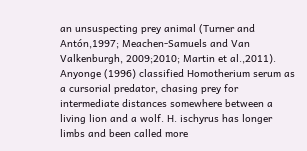an unsuspecting prey animal (Turner and Antón,1997; Meachen-Samuels and Van Valkenburgh, 2009;2010; Martin et al.,2011). Anyonge (1996) classified Homotherium serum as a cursorial predator, chasing prey for intermediate distances somewhere between a living lion and a wolf. H. ischyrus has longer limbs and been called more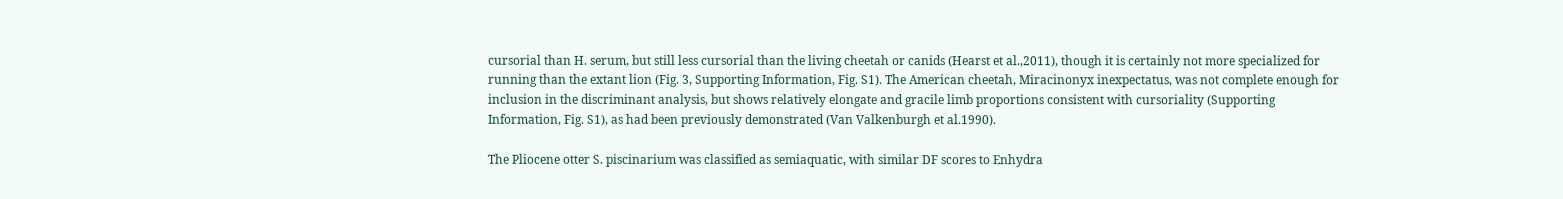cursorial than H. serum, but still less cursorial than the living cheetah or canids (Hearst et al.,2011), though it is certainly not more specialized for running than the extant lion (Fig. 3, Supporting Information, Fig. S1). The American cheetah, Miracinonyx inexpectatus, was not complete enough for inclusion in the discriminant analysis, but shows relatively elongate and gracile limb proportions consistent with cursoriality (Supporting Information, Fig. S1), as had been previously demonstrated (Van Valkenburgh et al.1990).

The Pliocene otter S. piscinarium was classified as semiaquatic, with similar DF scores to Enhydra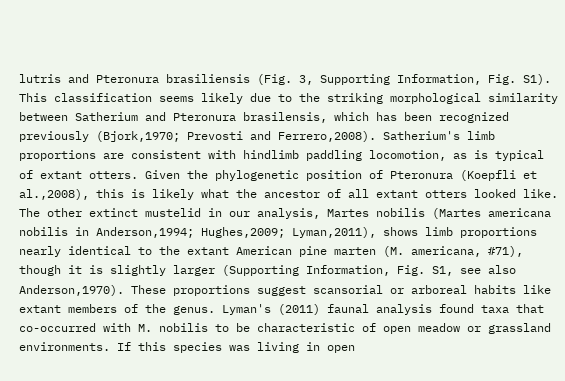lutris and Pteronura brasiliensis (Fig. 3, Supporting Information, Fig. S1). This classification seems likely due to the striking morphological similarity between Satherium and Pteronura brasilensis, which has been recognized previously (Bjork,1970; Prevosti and Ferrero,2008). Satherium's limb proportions are consistent with hindlimb paddling locomotion, as is typical of extant otters. Given the phylogenetic position of Pteronura (Koepfli et al.,2008), this is likely what the ancestor of all extant otters looked like. The other extinct mustelid in our analysis, Martes nobilis (Martes americana nobilis in Anderson,1994; Hughes,2009; Lyman,2011), shows limb proportions nearly identical to the extant American pine marten (M. americana, #71), though it is slightly larger (Supporting Information, Fig. S1, see also Anderson,1970). These proportions suggest scansorial or arboreal habits like extant members of the genus. Lyman's (2011) faunal analysis found taxa that co-occurred with M. nobilis to be characteristic of open meadow or grassland environments. If this species was living in open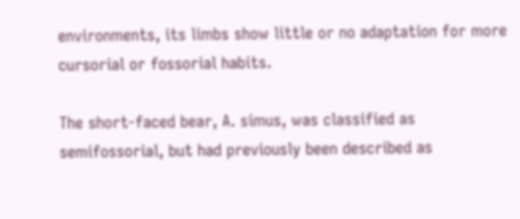environments, its limbs show little or no adaptation for more cursorial or fossorial habits.

The short-faced bear, A. simus, was classified as semifossorial, but had previously been described as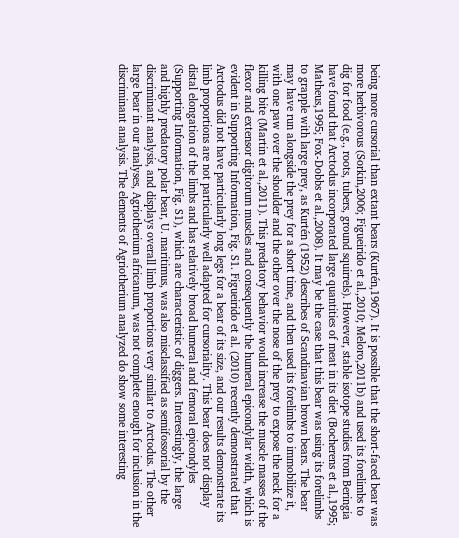being more cursorial than extant bears (Kurtén,1967). It is possible that the short-faced bear was more herbivorous (Sorkin,2006; Figueirido et al.,2010; Meloro,2011b) and used its forelimbs to dig for food (e.g., roots, tubers, ground squirrels). However, stable isotope studies from Beringia have found that Arctodus incorporated large quantities of meat in its diet (Bocherens et al.,1995; Matheus,1995; Fox-Dobbs et al.,2008). It may be the case that this bear was using its forelimbs to grapple with large prey, as Kurtén (1952) describes of Scandinavian brown bears. The bear may have run alongside the prey for a short time, and then used its forelimbs to immobilize it, with one paw over the shoulder and the other over the nose of the prey to expose the neck for a killing bite (Martin et al.,2011). This predatory behavior would increase the muscle masses of the flexor and extensor digitorum muscles and consequently the humeral epicondylar width, which is evident in Supporting Information, Fig. S1. Figueirido et al. (2010) recently demonstrated that Arctodus did not have particularly long legs for a bear of its size, and our results demonstrate its limb proportions are not particularly well adapted for cursoriality. This bear does not display distal elongation of the limbs and has relatively broad humeral and femoral epicondyles (Supporting Information, Fig. S1), which are characteristic of diggers. Interestingly, the large and highly predatory polar bear, U. maritimus, was also misclassified as semifossorial by the discriminant analysis, and displays overall limb proportions very similar to Arctodus. The other large bear in our analyses, Agriotherium africanum, was not complete enough for inclusion in the discriminant analysis. The elements of Agriotherium analyzed do show some interesting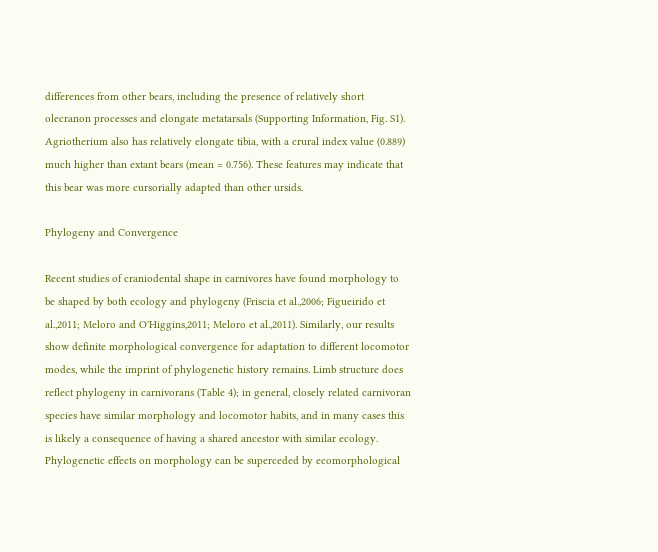differences from other bears, including the presence of relatively short olecranon processes and elongate metatarsals (Supporting Information, Fig. S1). Agriotherium also has relatively elongate tibia, with a crural index value (0.889) much higher than extant bears (mean = 0.756). These features may indicate that this bear was more cursorially adapted than other ursids.

Phylogeny and Convergence

Recent studies of craniodental shape in carnivores have found morphology to be shaped by both ecology and phylogeny (Friscia et al.,2006; Figueirido et al.,2011; Meloro and O'Higgins,2011; Meloro et al.,2011). Similarly, our results show definite morphological convergence for adaptation to different locomotor modes, while the imprint of phylogenetic history remains. Limb structure does reflect phylogeny in carnivorans (Table 4); in general, closely related carnivoran species have similar morphology and locomotor habits, and in many cases this is likely a consequence of having a shared ancestor with similar ecology. Phylogenetic effects on morphology can be superceded by ecomorphological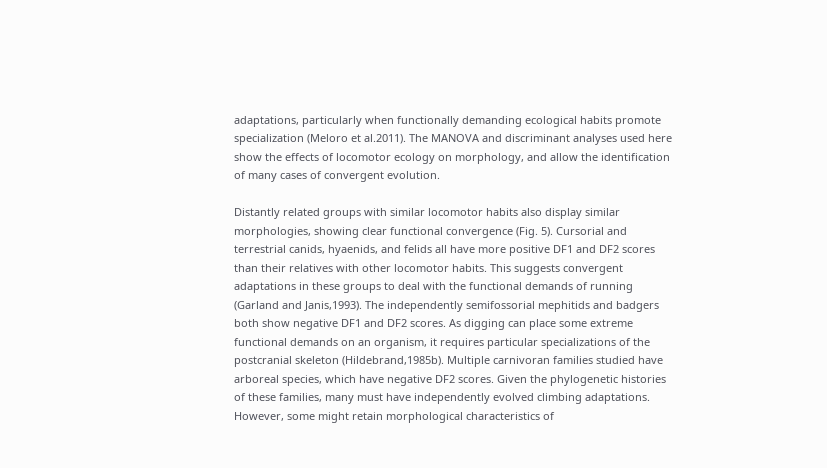adaptations, particularly when functionally demanding ecological habits promote specialization (Meloro et al.2011). The MANOVA and discriminant analyses used here show the effects of locomotor ecology on morphology, and allow the identification of many cases of convergent evolution.

Distantly related groups with similar locomotor habits also display similar morphologies, showing clear functional convergence (Fig. 5). Cursorial and terrestrial canids, hyaenids, and felids all have more positive DF1 and DF2 scores than their relatives with other locomotor habits. This suggests convergent adaptations in these groups to deal with the functional demands of running (Garland and Janis,1993). The independently semifossorial mephitids and badgers both show negative DF1 and DF2 scores. As digging can place some extreme functional demands on an organism, it requires particular specializations of the postcranial skeleton (Hildebrand,1985b). Multiple carnivoran families studied have arboreal species, which have negative DF2 scores. Given the phylogenetic histories of these families, many must have independently evolved climbing adaptations. However, some might retain morphological characteristics of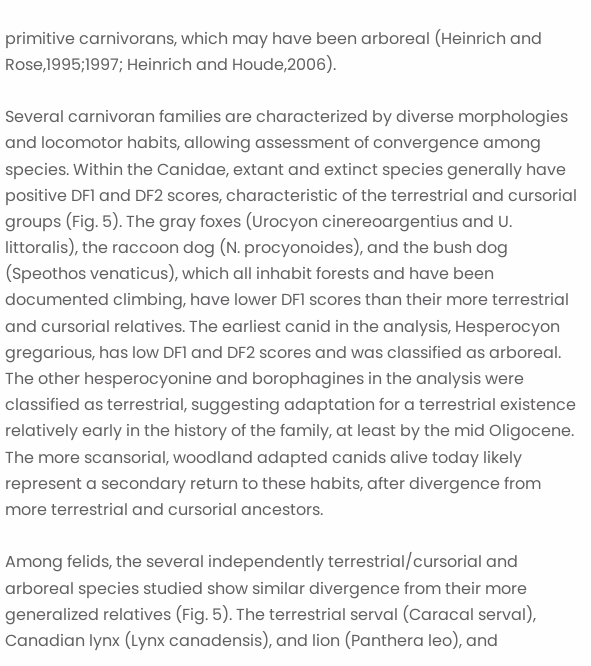primitive carnivorans, which may have been arboreal (Heinrich and Rose,1995;1997; Heinrich and Houde,2006).

Several carnivoran families are characterized by diverse morphologies and locomotor habits, allowing assessment of convergence among species. Within the Canidae, extant and extinct species generally have positive DF1 and DF2 scores, characteristic of the terrestrial and cursorial groups (Fig. 5). The gray foxes (Urocyon cinereoargentius and U. littoralis), the raccoon dog (N. procyonoides), and the bush dog (Speothos venaticus), which all inhabit forests and have been documented climbing, have lower DF1 scores than their more terrestrial and cursorial relatives. The earliest canid in the analysis, Hesperocyon gregarious, has low DF1 and DF2 scores and was classified as arboreal. The other hesperocyonine and borophagines in the analysis were classified as terrestrial, suggesting adaptation for a terrestrial existence relatively early in the history of the family, at least by the mid Oligocene. The more scansorial, woodland adapted canids alive today likely represent a secondary return to these habits, after divergence from more terrestrial and cursorial ancestors.

Among felids, the several independently terrestrial/cursorial and arboreal species studied show similar divergence from their more generalized relatives (Fig. 5). The terrestrial serval (Caracal serval), Canadian lynx (Lynx canadensis), and lion (Panthera leo), and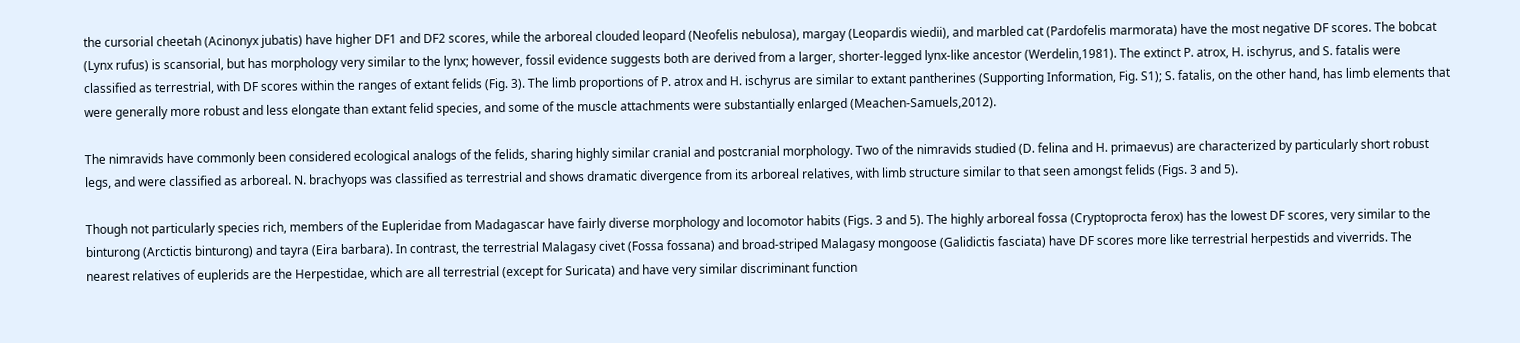the cursorial cheetah (Acinonyx jubatis) have higher DF1 and DF2 scores, while the arboreal clouded leopard (Neofelis nebulosa), margay (Leopardis wiedii), and marbled cat (Pardofelis marmorata) have the most negative DF scores. The bobcat (Lynx rufus) is scansorial, but has morphology very similar to the lynx; however, fossil evidence suggests both are derived from a larger, shorter-legged lynx-like ancestor (Werdelin,1981). The extinct P. atrox, H. ischyrus, and S. fatalis were classified as terrestrial, with DF scores within the ranges of extant felids (Fig. 3). The limb proportions of P. atrox and H. ischyrus are similar to extant pantherines (Supporting Information, Fig. S1); S. fatalis, on the other hand, has limb elements that were generally more robust and less elongate than extant felid species, and some of the muscle attachments were substantially enlarged (Meachen-Samuels,2012).

The nimravids have commonly been considered ecological analogs of the felids, sharing highly similar cranial and postcranial morphology. Two of the nimravids studied (D. felina and H. primaevus) are characterized by particularly short robust legs, and were classified as arboreal. N. brachyops was classified as terrestrial and shows dramatic divergence from its arboreal relatives, with limb structure similar to that seen amongst felids (Figs. 3 and 5).

Though not particularly species rich, members of the Eupleridae from Madagascar have fairly diverse morphology and locomotor habits (Figs. 3 and 5). The highly arboreal fossa (Cryptoprocta ferox) has the lowest DF scores, very similar to the binturong (Arctictis binturong) and tayra (Eira barbara). In contrast, the terrestrial Malagasy civet (Fossa fossana) and broad-striped Malagasy mongoose (Galidictis fasciata) have DF scores more like terrestrial herpestids and viverrids. The nearest relatives of euplerids are the Herpestidae, which are all terrestrial (except for Suricata) and have very similar discriminant function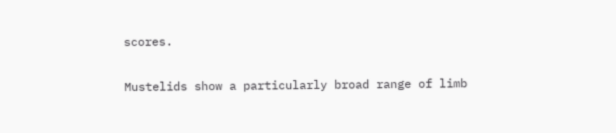scores.

Mustelids show a particularly broad range of limb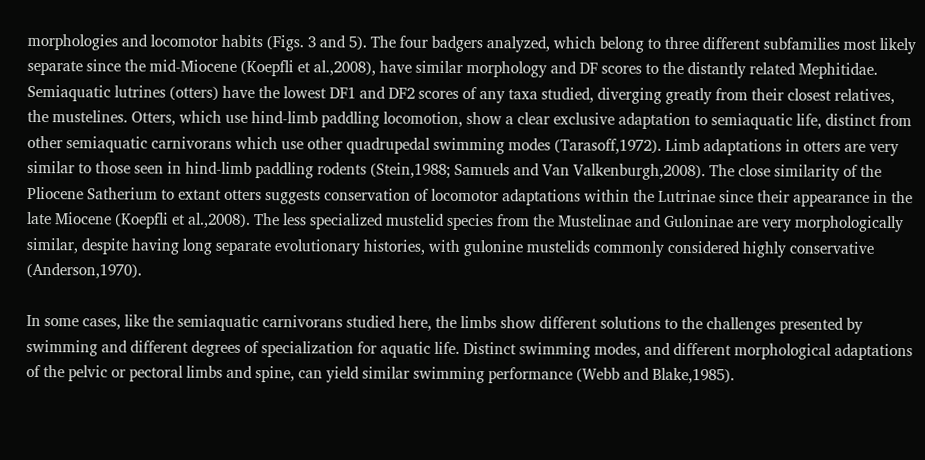morphologies and locomotor habits (Figs. 3 and 5). The four badgers analyzed, which belong to three different subfamilies most likely separate since the mid-Miocene (Koepfli et al.,2008), have similar morphology and DF scores to the distantly related Mephitidae. Semiaquatic lutrines (otters) have the lowest DF1 and DF2 scores of any taxa studied, diverging greatly from their closest relatives, the mustelines. Otters, which use hind-limb paddling locomotion, show a clear exclusive adaptation to semiaquatic life, distinct from other semiaquatic carnivorans which use other quadrupedal swimming modes (Tarasoff,1972). Limb adaptations in otters are very similar to those seen in hind-limb paddling rodents (Stein,1988; Samuels and Van Valkenburgh,2008). The close similarity of the Pliocene Satherium to extant otters suggests conservation of locomotor adaptations within the Lutrinae since their appearance in the late Miocene (Koepfli et al.,2008). The less specialized mustelid species from the Mustelinae and Guloninae are very morphologically similar, despite having long separate evolutionary histories, with gulonine mustelids commonly considered highly conservative (Anderson,1970).

In some cases, like the semiaquatic carnivorans studied here, the limbs show different solutions to the challenges presented by swimming and different degrees of specialization for aquatic life. Distinct swimming modes, and different morphological adaptations of the pelvic or pectoral limbs and spine, can yield similar swimming performance (Webb and Blake,1985).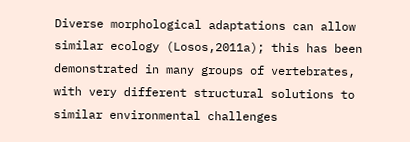Diverse morphological adaptations can allow similar ecology (Losos,2011a); this has been demonstrated in many groups of vertebrates, with very different structural solutions to similar environmental challenges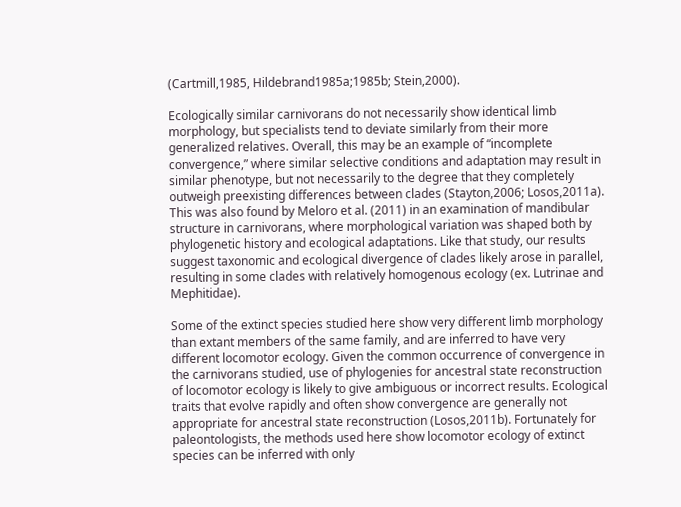(Cartmill,1985, Hildebrand1985a;1985b; Stein,2000).

Ecologically similar carnivorans do not necessarily show identical limb morphology, but specialists tend to deviate similarly from their more generalized relatives. Overall, this may be an example of “incomplete convergence,” where similar selective conditions and adaptation may result in similar phenotype, but not necessarily to the degree that they completely outweigh preexisting differences between clades (Stayton,2006; Losos,2011a). This was also found by Meloro et al. (2011) in an examination of mandibular structure in carnivorans, where morphological variation was shaped both by phylogenetic history and ecological adaptations. Like that study, our results suggest taxonomic and ecological divergence of clades likely arose in parallel, resulting in some clades with relatively homogenous ecology (ex. Lutrinae and Mephitidae).

Some of the extinct species studied here show very different limb morphology than extant members of the same family, and are inferred to have very different locomotor ecology. Given the common occurrence of convergence in the carnivorans studied, use of phylogenies for ancestral state reconstruction of locomotor ecology is likely to give ambiguous or incorrect results. Ecological traits that evolve rapidly and often show convergence are generally not appropriate for ancestral state reconstruction (Losos,2011b). Fortunately for paleontologists, the methods used here show locomotor ecology of extinct species can be inferred with only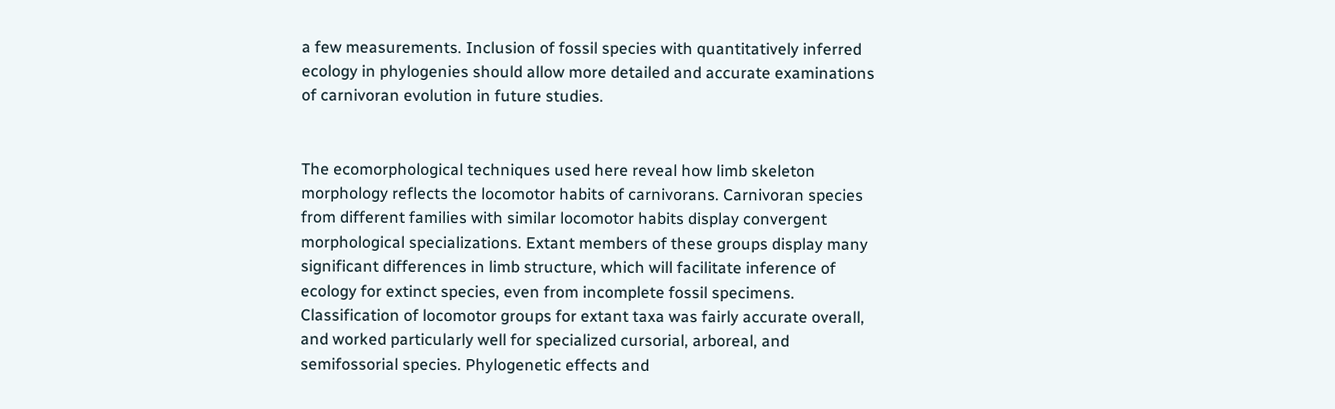a few measurements. Inclusion of fossil species with quantitatively inferred ecology in phylogenies should allow more detailed and accurate examinations of carnivoran evolution in future studies.


The ecomorphological techniques used here reveal how limb skeleton morphology reflects the locomotor habits of carnivorans. Carnivoran species from different families with similar locomotor habits display convergent morphological specializations. Extant members of these groups display many significant differences in limb structure, which will facilitate inference of ecology for extinct species, even from incomplete fossil specimens. Classification of locomotor groups for extant taxa was fairly accurate overall, and worked particularly well for specialized cursorial, arboreal, and semifossorial species. Phylogenetic effects and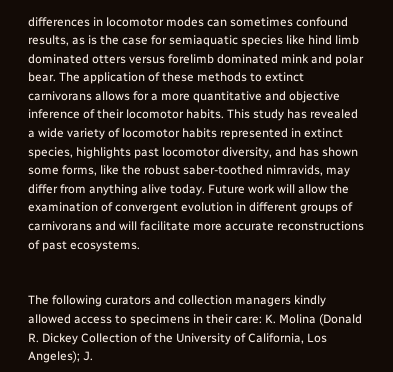differences in locomotor modes can sometimes confound results, as is the case for semiaquatic species like hind limb dominated otters versus forelimb dominated mink and polar bear. The application of these methods to extinct carnivorans allows for a more quantitative and objective inference of their locomotor habits. This study has revealed a wide variety of locomotor habits represented in extinct species, highlights past locomotor diversity, and has shown some forms, like the robust saber-toothed nimravids, may differ from anything alive today. Future work will allow the examination of convergent evolution in different groups of carnivorans and will facilitate more accurate reconstructions of past ecosystems.


The following curators and collection managers kindly allowed access to specimens in their care: K. Molina (Donald R. Dickey Collection of the University of California, Los Angeles); J.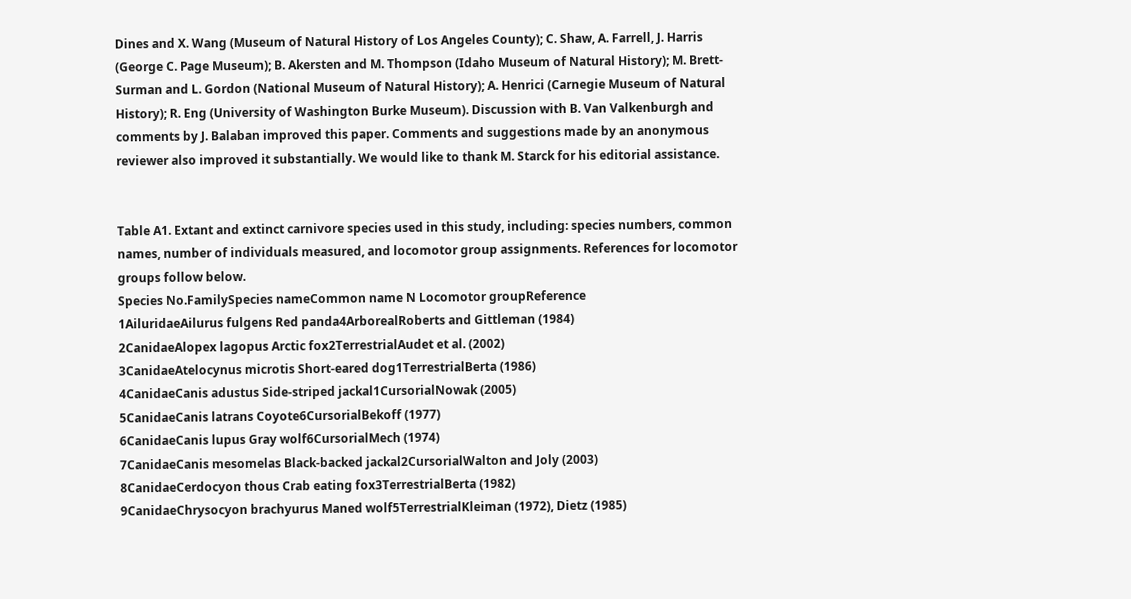Dines and X. Wang (Museum of Natural History of Los Angeles County); C. Shaw, A. Farrell, J. Harris (George C. Page Museum); B. Akersten and M. Thompson (Idaho Museum of Natural History); M. Brett-Surman and L. Gordon (National Museum of Natural History); A. Henrici (Carnegie Museum of Natural History); R. Eng (University of Washington Burke Museum). Discussion with B. Van Valkenburgh and comments by J. Balaban improved this paper. Comments and suggestions made by an anonymous reviewer also improved it substantially. We would like to thank M. Starck for his editorial assistance.


Table A1. Extant and extinct carnivore species used in this study, including: species numbers, common names, number of individuals measured, and locomotor group assignments. References for locomotor groups follow below.
Species No.FamilySpecies nameCommon name N Locomotor groupReference
1AiluridaeAilurus fulgens Red panda4ArborealRoberts and Gittleman (1984)
2CanidaeAlopex lagopus Arctic fox2TerrestrialAudet et al. (2002)
3CanidaeAtelocynus microtis Short-eared dog1TerrestrialBerta (1986)
4CanidaeCanis adustus Side-striped jackal1CursorialNowak (2005)
5CanidaeCanis latrans Coyote6CursorialBekoff (1977)
6CanidaeCanis lupus Gray wolf6CursorialMech (1974)
7CanidaeCanis mesomelas Black-backed jackal2CursorialWalton and Joly (2003)
8CanidaeCerdocyon thous Crab eating fox3TerrestrialBerta (1982)
9CanidaeChrysocyon brachyurus Maned wolf5TerrestrialKleiman (1972), Dietz (1985)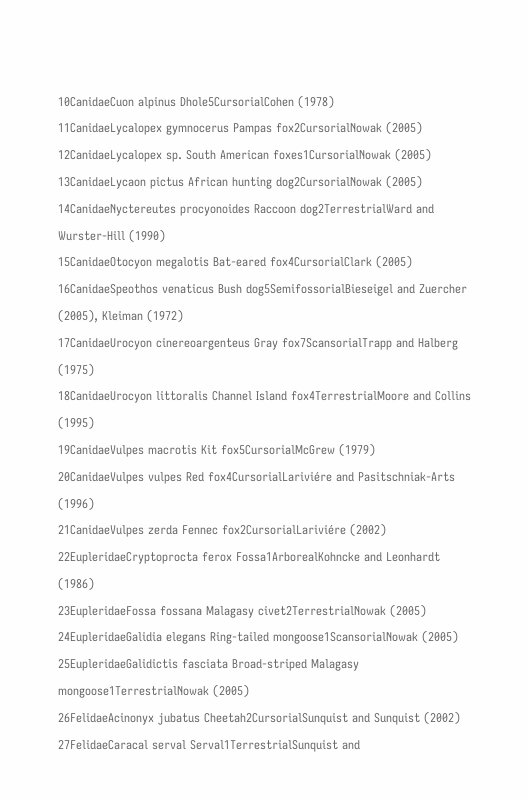10CanidaeCuon alpinus Dhole5CursorialCohen (1978)
11CanidaeLycalopex gymnocerus Pampas fox2CursorialNowak (2005)
12CanidaeLycalopex sp. South American foxes1CursorialNowak (2005)
13CanidaeLycaon pictus African hunting dog2CursorialNowak (2005)
14CanidaeNyctereutes procyonoides Raccoon dog2TerrestrialWard and Wurster-Hill (1990)
15CanidaeOtocyon megalotis Bat-eared fox4CursorialClark (2005)
16CanidaeSpeothos venaticus Bush dog5SemifossorialBieseigel and Zuercher (2005), Kleiman (1972)
17CanidaeUrocyon cinereoargenteus Gray fox7ScansorialTrapp and Halberg (1975)
18CanidaeUrocyon littoralis Channel Island fox4TerrestrialMoore and Collins (1995)
19CanidaeVulpes macrotis Kit fox5CursorialMcGrew (1979)
20CanidaeVulpes vulpes Red fox4CursorialLariviére and Pasitschniak-Arts (1996)
21CanidaeVulpes zerda Fennec fox2CursorialLariviére (2002)
22EupleridaeCryptoprocta ferox Fossa1ArborealKohncke and Leonhardt (1986)
23EupleridaeFossa fossana Malagasy civet2TerrestrialNowak (2005)
24EupleridaeGalidia elegans Ring-tailed mongoose1ScansorialNowak (2005)
25EupleridaeGalidictis fasciata Broad-striped Malagasy mongoose1TerrestrialNowak (2005)
26FelidaeAcinonyx jubatus Cheetah2CursorialSunquist and Sunquist (2002)
27FelidaeCaracal serval Serval1TerrestrialSunquist and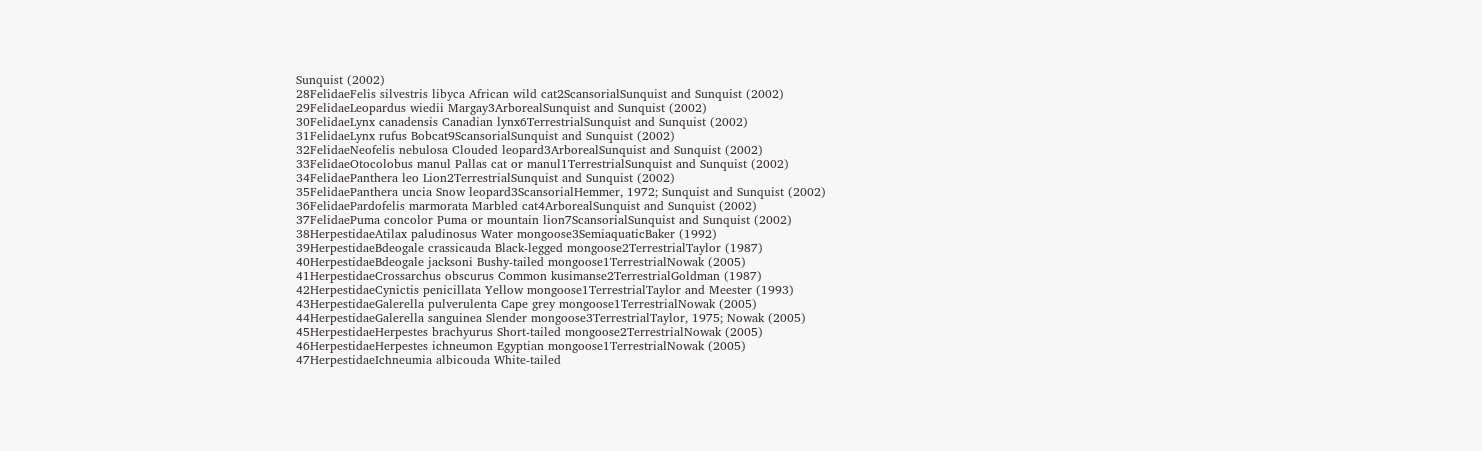Sunquist (2002)
28FelidaeFelis silvestris libyca African wild cat2ScansorialSunquist and Sunquist (2002)
29FelidaeLeopardus wiedii Margay3ArborealSunquist and Sunquist (2002)
30FelidaeLynx canadensis Canadian lynx6TerrestrialSunquist and Sunquist (2002)
31FelidaeLynx rufus Bobcat9ScansorialSunquist and Sunquist (2002)
32FelidaeNeofelis nebulosa Clouded leopard3ArborealSunquist and Sunquist (2002)
33FelidaeOtocolobus manul Pallas cat or manul1TerrestrialSunquist and Sunquist (2002)
34FelidaePanthera leo Lion2TerrestrialSunquist and Sunquist (2002)
35FelidaePanthera uncia Snow leopard3ScansorialHemmer, 1972; Sunquist and Sunquist (2002)
36FelidaePardofelis marmorata Marbled cat4ArborealSunquist and Sunquist (2002)
37FelidaePuma concolor Puma or mountain lion7ScansorialSunquist and Sunquist (2002)
38HerpestidaeAtilax paludinosus Water mongoose3SemiaquaticBaker (1992)
39HerpestidaeBdeogale crassicauda Black-legged mongoose2TerrestrialTaylor (1987)
40HerpestidaeBdeogale jacksoni Bushy-tailed mongoose1TerrestrialNowak (2005)
41HerpestidaeCrossarchus obscurus Common kusimanse2TerrestrialGoldman (1987)
42HerpestidaeCynictis penicillata Yellow mongoose1TerrestrialTaylor and Meester (1993)
43HerpestidaeGalerella pulverulenta Cape grey mongoose1TerrestrialNowak (2005)
44HerpestidaeGalerella sanguinea Slender mongoose3TerrestrialTaylor, 1975; Nowak (2005)
45HerpestidaeHerpestes brachyurus Short-tailed mongoose2TerrestrialNowak (2005)
46HerpestidaeHerpestes ichneumon Egyptian mongoose1TerrestrialNowak (2005)
47HerpestidaeIchneumia albicouda White-tailed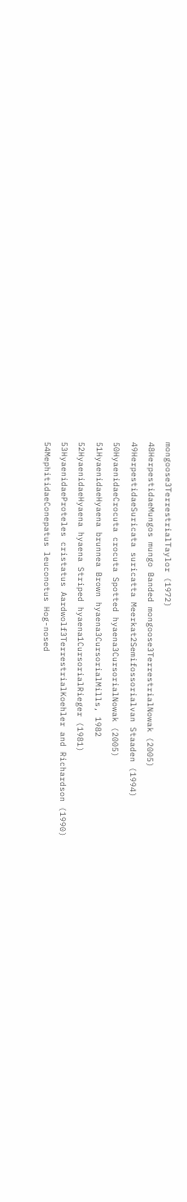mongoose3TerrestrialTaylor (1972)
48HerpestidaeMungos mungo Banded mongoose3TerrestrialNowak (2005)
49HerpestidaeSuricata suricatta Meerkat2Semifossorialvan Staaden (1994)
50HyaenidaeCrocuta crocuta Spotted hyaena3CursorialNowak (2005)
51HyaenidaeHyaena brunnea Brown hyaena3CursorialMills, 1982
52HyaenidaeHyaena hyaena Striped hyaena1CursorialRieger (1981)
53HyaenidaeProteles cristatus Aardwolf3TerrestrialKoehler and Richardson (1990)
54MephitidaeConepatus leuconotus Hog-nosed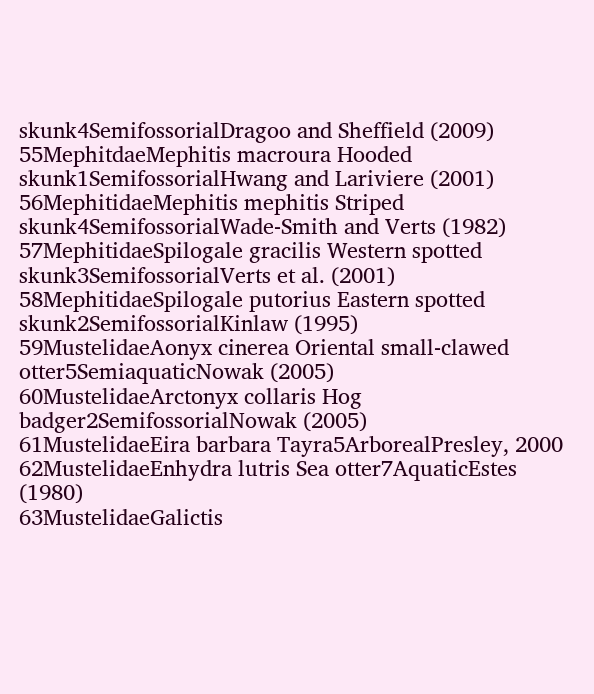skunk4SemifossorialDragoo and Sheffield (2009)
55MephitdaeMephitis macroura Hooded skunk1SemifossorialHwang and Lariviere (2001)
56MephitidaeMephitis mephitis Striped skunk4SemifossorialWade-Smith and Verts (1982)
57MephitidaeSpilogale gracilis Western spotted skunk3SemifossorialVerts et al. (2001)
58MephitidaeSpilogale putorius Eastern spotted skunk2SemifossorialKinlaw (1995)
59MustelidaeAonyx cinerea Oriental small-clawed otter5SemiaquaticNowak (2005)
60MustelidaeArctonyx collaris Hog badger2SemifossorialNowak (2005)
61MustelidaeEira barbara Tayra5ArborealPresley, 2000
62MustelidaeEnhydra lutris Sea otter7AquaticEstes (1980)
63MustelidaeGalictis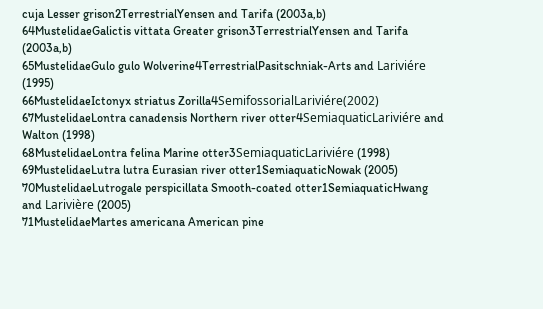cuja Lesser grison2TerrestrialYensen and Tarifa (2003a,b)
64MustelidaeGalictis vittata Greater grison3TerrestrialYensen and Tarifa (2003a,b)
65MustelidaeGulo gulo Wolverine4TerrestrialPasitschniak-Arts and Lariviére (1995)
66MustelidaeIctonyx striatus Zorilla4SemifossorialLariviére(2002)
67MustelidaeLontra canadensis Northern river otter4SemiaquaticLariviére and Walton (1998)
68MustelidaeLontra felina Marine otter3SemiaquaticLariviére (1998)
69MustelidaeLutra lutra Eurasian river otter1SemiaquaticNowak (2005)
70MustelidaeLutrogale perspicillata Smooth-coated otter1SemiaquaticHwang and Larivière (2005)
71MustelidaeMartes americana American pine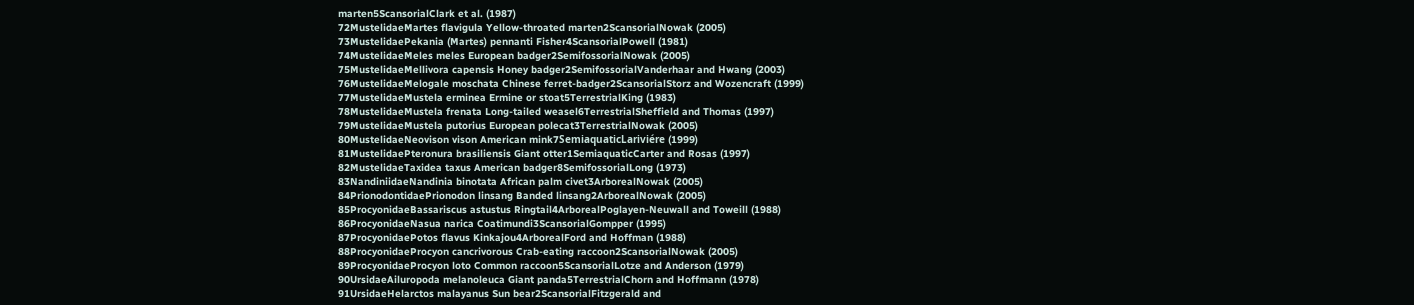marten5ScansorialClark et al. (1987)
72MustelidaeMartes flavigula Yellow-throated marten2ScansorialNowak (2005)
73MustelidaePekania (Martes) pennanti Fisher4ScansorialPowell (1981)
74MustelidaeMeles meles European badger2SemifossorialNowak (2005)
75MustelidaeMellivora capensis Honey badger2SemifossorialVanderhaar and Hwang (2003)
76MustelidaeMelogale moschata Chinese ferret-badger2ScansorialStorz and Wozencraft (1999)
77MustelidaeMustela erminea Ermine or stoat5TerrestrialKing (1983)
78MustelidaeMustela frenata Long-tailed weasel6TerrestrialSheffield and Thomas (1997)
79MustelidaeMustela putorius European polecat3TerrestrialNowak (2005)
80MustelidaeNeovison vison American mink7SemiaquaticLariviére (1999)
81MustelidaePteronura brasiliensis Giant otter1SemiaquaticCarter and Rosas (1997)
82MustelidaeTaxidea taxus American badger8SemifossorialLong (1973)
83NandiniidaeNandinia binotata African palm civet3ArborealNowak (2005)
84PrionodontidaePrionodon linsang Banded linsang2ArborealNowak (2005)
85ProcyonidaeBassariscus astustus Ringtail4ArborealPoglayen-Neuwall and Toweill (1988)
86ProcyonidaeNasua narica Coatimundi3ScansorialGompper (1995)
87ProcyonidaePotos flavus Kinkajou4ArborealFord and Hoffman (1988)
88ProcyonidaeProcyon cancrivorous Crab-eating raccoon2ScansorialNowak (2005)
89ProcyonidaeProcyon loto Common raccoon5ScansorialLotze and Anderson (1979)
90UrsidaeAiluropoda melanoleuca Giant panda5TerrestrialChorn and Hoffmann (1978)
91UrsidaeHelarctos malayanus Sun bear2ScansorialFitzgerald and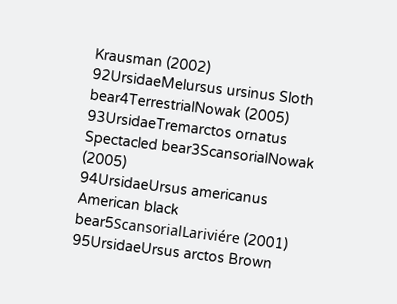Krausman (2002)
92UrsidaeMelursus ursinus Sloth bear4TerrestrialNowak (2005)
93UrsidaeTremarctos ornatus Spectacled bear3ScansorialNowak (2005)
94UrsidaeUrsus americanus American black bear5ScansorialLariviére (2001)
95UrsidaeUrsus arctos Brown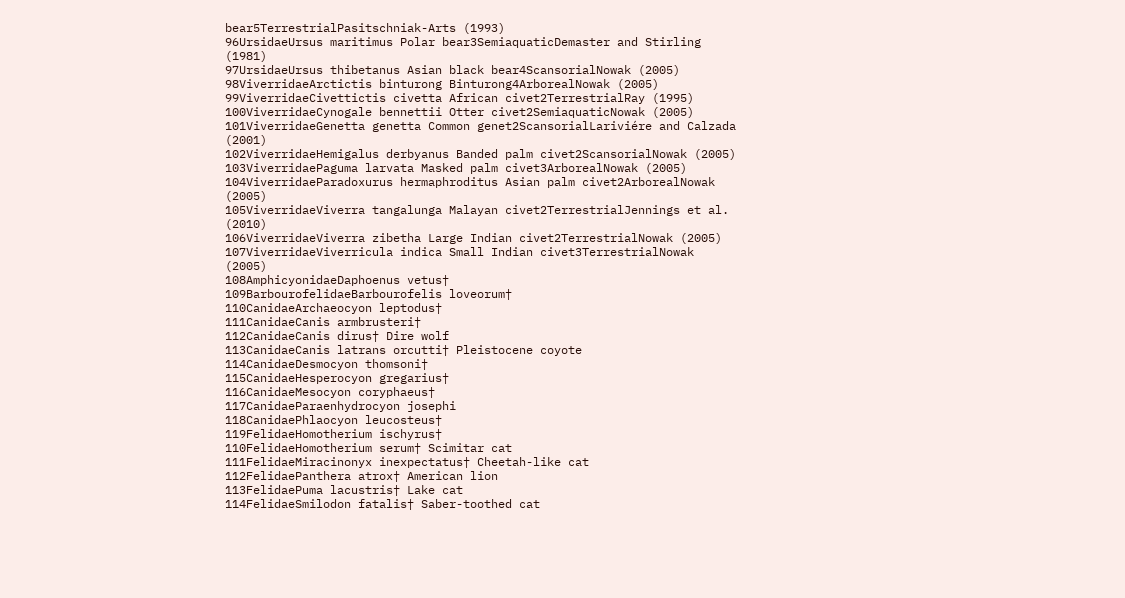bear5TerrestrialPasitschniak-Arts (1993)
96UrsidaeUrsus maritimus Polar bear3SemiaquaticDemaster and Stirling (1981)
97UrsidaeUrsus thibetanus Asian black bear4ScansorialNowak (2005)
98ViverridaeArctictis binturong Binturong4ArborealNowak (2005)
99ViverridaeCivettictis civetta African civet2TerrestrialRay (1995)
100ViverridaeCynogale bennettii Otter civet2SemiaquaticNowak (2005)
101ViverridaeGenetta genetta Common genet2ScansorialLariviére and Calzada (2001)
102ViverridaeHemigalus derbyanus Banded palm civet2ScansorialNowak (2005)
103ViverridaePaguma larvata Masked palm civet3ArborealNowak (2005)
104ViverridaeParadoxurus hermaphroditus Asian palm civet2ArborealNowak (2005)
105ViverridaeViverra tangalunga Malayan civet2TerrestrialJennings et al. (2010)
106ViverridaeViverra zibetha Large Indian civet2TerrestrialNowak (2005)
107ViverridaeViverricula indica Small Indian civet3TerrestrialNowak (2005)
108AmphicyonidaeDaphoenus vetus†
109BarbourofelidaeBarbourofelis loveorum†
110CanidaeArchaeocyon leptodus†
111CanidaeCanis armbrusteri†
112CanidaeCanis dirus† Dire wolf
113CanidaeCanis latrans orcutti† Pleistocene coyote
114CanidaeDesmocyon thomsoni†
115CanidaeHesperocyon gregarius†
116CanidaeMesocyon coryphaeus†
117CanidaeParaenhydrocyon josephi
118CanidaePhlaocyon leucosteus†
119FelidaeHomotherium ischyrus†
110FelidaeHomotherium serum† Scimitar cat
111FelidaeMiracinonyx inexpectatus† Cheetah-like cat
112FelidaePanthera atrox† American lion
113FelidaePuma lacustris† Lake cat
114FelidaeSmilodon fatalis† Saber-toothed cat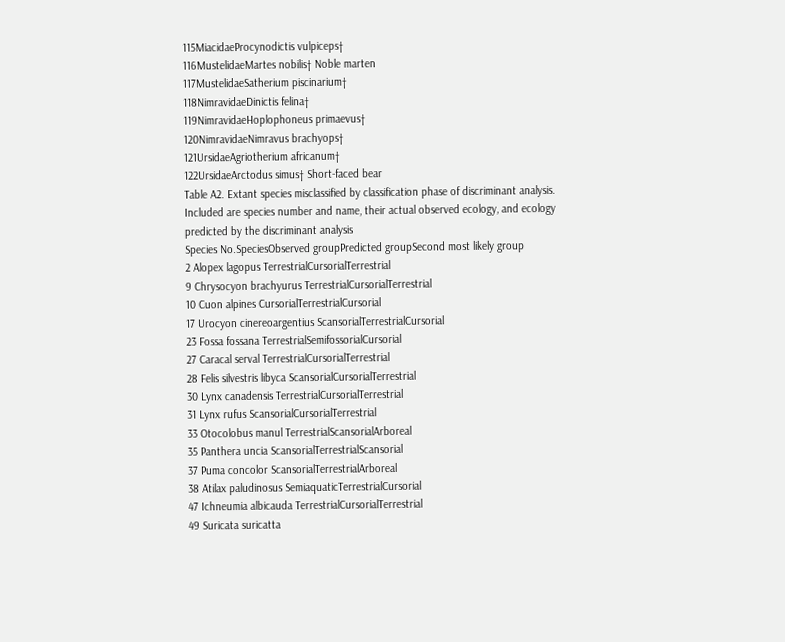115MiacidaeProcynodictis vulpiceps†
116MustelidaeMartes nobilis† Noble marten
117MustelidaeSatherium piscinarium†
118NimravidaeDinictis felina†
119NimravidaeHoplophoneus primaevus†
120NimravidaeNimravus brachyops†
121UrsidaeAgriotherium africanum†
122UrsidaeArctodus simus† Short-faced bear
Table A2. Extant species misclassified by classification phase of discriminant analysis. Included are species number and name, their actual observed ecology, and ecology predicted by the discriminant analysis
Species No.SpeciesObserved groupPredicted groupSecond most likely group
2 Alopex lagopus TerrestrialCursorialTerrestrial
9 Chrysocyon brachyurus TerrestrialCursorialTerrestrial
10 Cuon alpines CursorialTerrestrialCursorial
17 Urocyon cinereoargentius ScansorialTerrestrialCursorial
23 Fossa fossana TerrestrialSemifossorialCursorial
27 Caracal serval TerrestrialCursorialTerrestrial
28 Felis silvestris libyca ScansorialCursorialTerrestrial
30 Lynx canadensis TerrestrialCursorialTerrestrial
31 Lynx rufus ScansorialCursorialTerrestrial
33 Otocolobus manul TerrestrialScansorialArboreal
35 Panthera uncia ScansorialTerrestrialScansorial
37 Puma concolor ScansorialTerrestrialArboreal
38 Atilax paludinosus SemiaquaticTerrestrialCursorial
47 Ichneumia albicauda TerrestrialCursorialTerrestrial
49 Suricata suricatta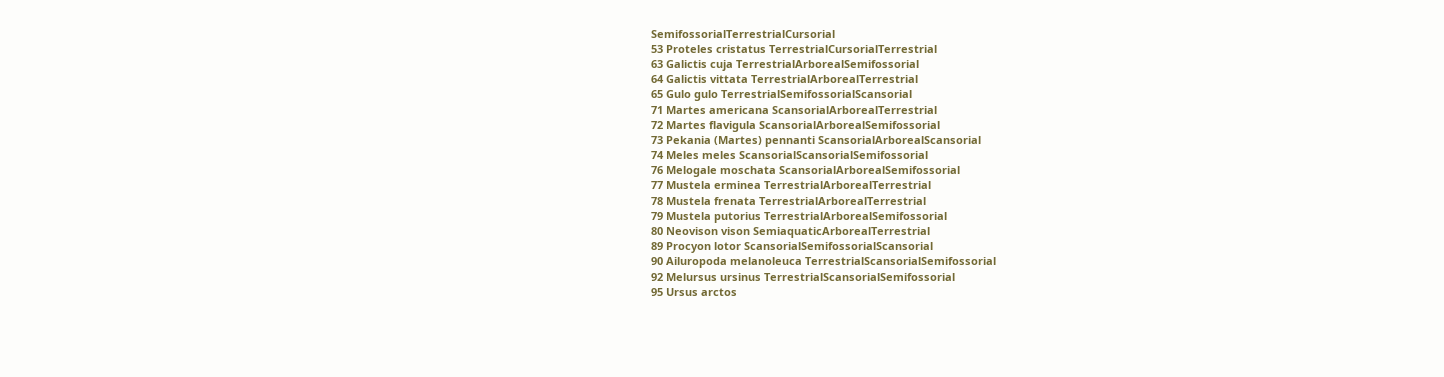SemifossorialTerrestrialCursorial
53 Proteles cristatus TerrestrialCursorialTerrestrial
63 Galictis cuja TerrestrialArborealSemifossorial
64 Galictis vittata TerrestrialArborealTerrestrial
65 Gulo gulo TerrestrialSemifossorialScansorial
71 Martes americana ScansorialArborealTerrestrial
72 Martes flavigula ScansorialArborealSemifossorial
73 Pekania (Martes) pennanti ScansorialArborealScansorial
74 Meles meles ScansorialScansorialSemifossorial
76 Melogale moschata ScansorialArborealSemifossorial
77 Mustela erminea TerrestrialArborealTerrestrial
78 Mustela frenata TerrestrialArborealTerrestrial
79 Mustela putorius TerrestrialArborealSemifossorial
80 Neovison vison SemiaquaticArborealTerrestrial
89 Procyon lotor ScansorialSemifossorialScansorial
90 Ailuropoda melanoleuca TerrestrialScansorialSemifossorial
92 Melursus ursinus TerrestrialScansorialSemifossorial
95 Ursus arctos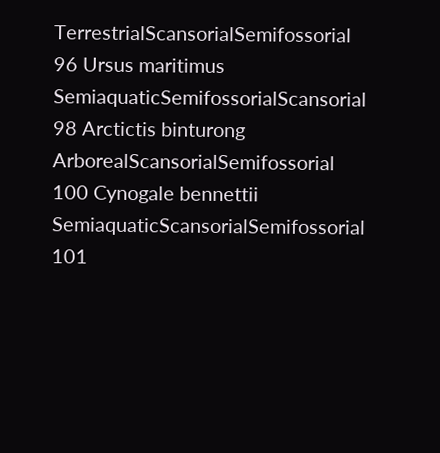TerrestrialScansorialSemifossorial
96 Ursus maritimus SemiaquaticSemifossorialScansorial
98 Arctictis binturong ArborealScansorialSemifossorial
100 Cynogale bennettii SemiaquaticScansorialSemifossorial
101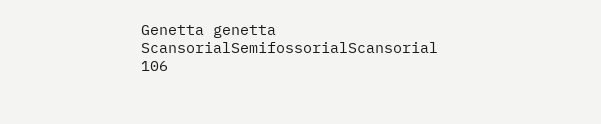Genetta genetta ScansorialSemifossorialScansorial
106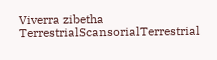Viverra zibetha TerrestrialScansorialTerrestrial